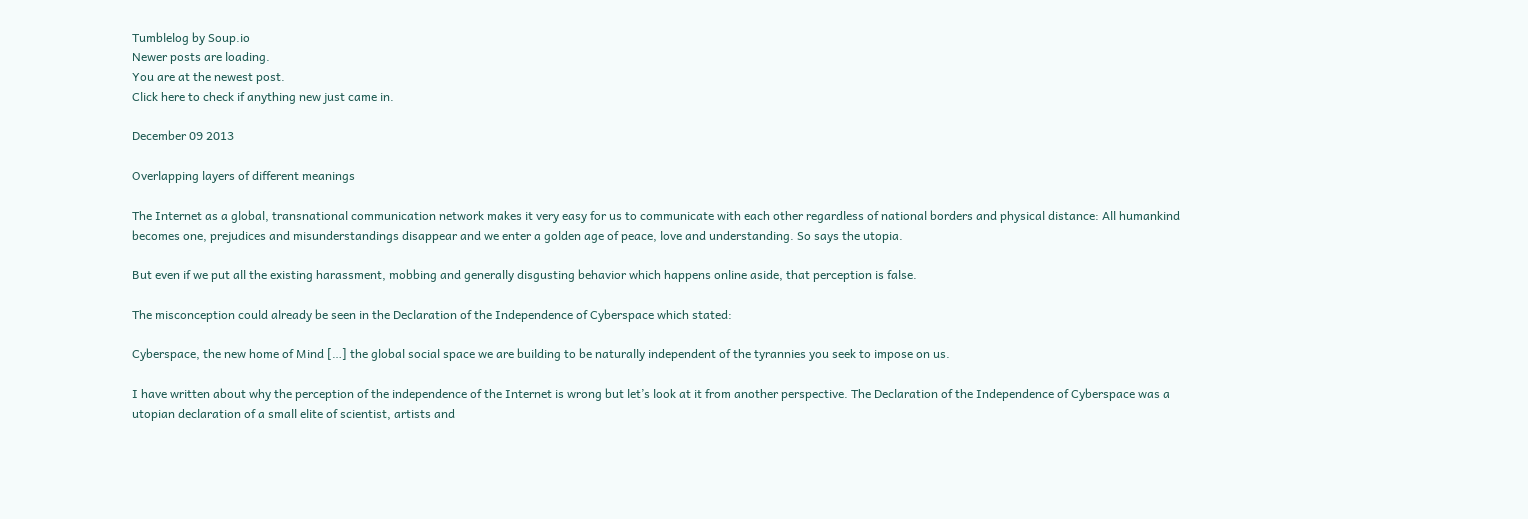Tumblelog by Soup.io
Newer posts are loading.
You are at the newest post.
Click here to check if anything new just came in.

December 09 2013

Overlapping layers of different meanings

The Internet as a global, transnational communication network makes it very easy for us to communicate with each other regardless of national borders and physical distance: All humankind becomes one, prejudices and misunderstandings disappear and we enter a golden age of peace, love and understanding. So says the utopia.

But even if we put all the existing harassment, mobbing and generally disgusting behavior which happens online aside, that perception is false.

The misconception could already be seen in the Declaration of the Independence of Cyberspace which stated:

Cyberspace, the new home of Mind […] the global social space we are building to be naturally independent of the tyrannies you seek to impose on us.

I have written about why the perception of the independence of the Internet is wrong but let’s look at it from another perspective. The Declaration of the Independence of Cyberspace was a utopian declaration of a small elite of scientist, artists and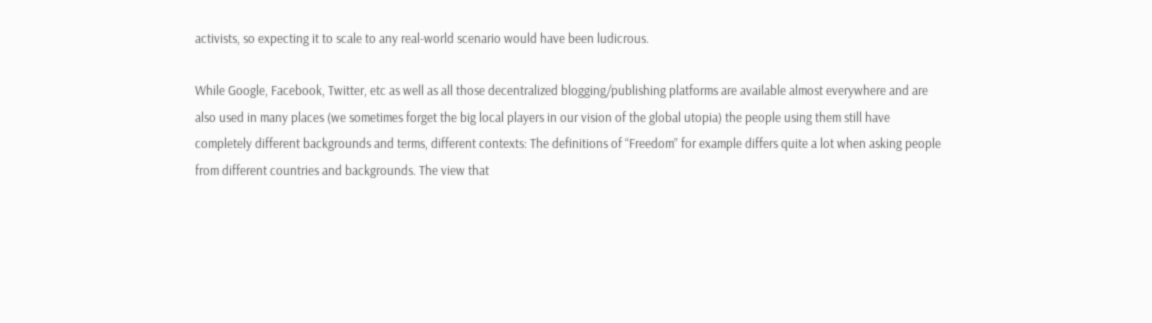activists, so expecting it to scale to any real-world scenario would have been ludicrous.

While Google, Facebook, Twitter, etc as well as all those decentralized blogging/publishing platforms are available almost everywhere and are also used in many places (we sometimes forget the big local players in our vision of the global utopia) the people using them still have completely different backgrounds and terms, different contexts: The definitions of “Freedom” for example differs quite a lot when asking people from different countries and backgrounds. The view that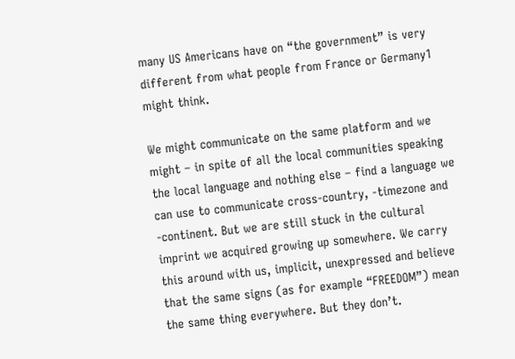many US Americans have on “the government” is very different from what people from France or Germany1 might think.

We might communicate on the same platform and we might – in spite of all the local communities speaking the local language and nothing else – find a language we can use to communicate cross-country, -timezone and -continent. But we are still stuck in the cultural imprint we acquired growing up somewhere. We carry this around with us, implicit, unexpressed and believe that the same signs (as for example “FREEDOM”) mean the same thing everywhere. But they don’t.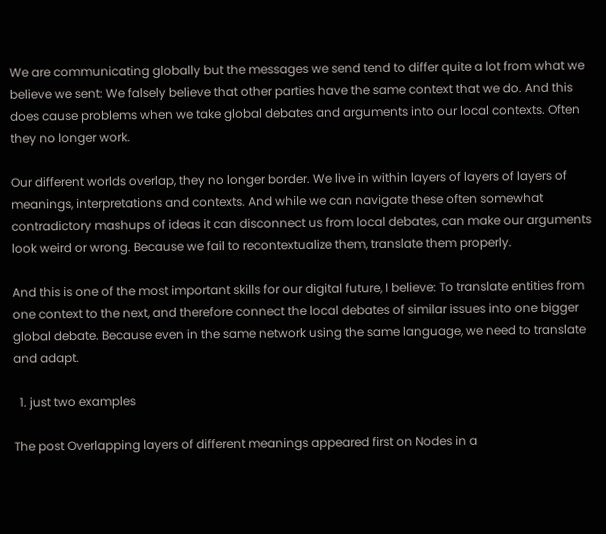We are communicating globally but the messages we send tend to differ quite a lot from what we believe we sent: We falsely believe that other parties have the same context that we do. And this does cause problems when we take global debates and arguments into our local contexts. Often they no longer work.

Our different worlds overlap, they no longer border. We live in within layers of layers of layers of meanings, interpretations and contexts. And while we can navigate these often somewhat contradictory mashups of ideas it can disconnect us from local debates, can make our arguments look weird or wrong. Because we fail to recontextualize them, translate them properly.

And this is one of the most important skills for our digital future, I believe: To translate entities from one context to the next, and therefore connect the local debates of similar issues into one bigger global debate. Because even in the same network using the same language, we need to translate and adapt.

  1. just two examples

The post Overlapping layers of different meanings appeared first on Nodes in a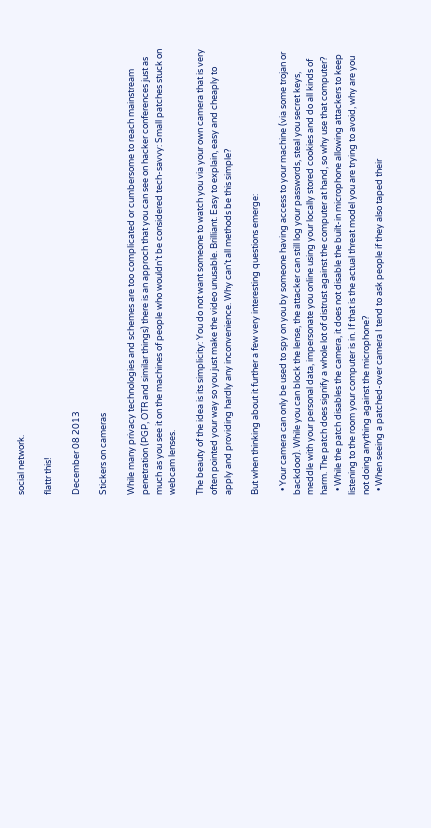social network.

flattr this!

December 08 2013

Stickers on cameras

While many privacy technologies and schemes are too complicated or cumbersome to reach mainstream penetration (PGP, OTR and similar things) there is an approch that you can see on hacker conferences just as much as you see it on the machines of people who wouldn’t be considered tech-savvy: Small patches stuck on webcam lenses.

The beauty of the idea is its simplicity: You do not want someone to watch you via your own camera that is very often pointed your way so you just make the video unusable. Brilliant. Easy to explain, easy and cheaply to apply and providing hardly any inconvenience. Why can’t all methods be this simple?

But when thinking about it further a few very interesting questions emerge:

  • Your camera can only be used to spy on you by someone having access to your machine (via some trojan or backdoor). While you can block the lense, the attacker can still log your passwords, steal you secret keys, meddle with your personal data, impersonate you online using your locally stored cookies and do all kinds of harm. The patch does signify a whole lot of distrust against the computer at hand, so why use that computer?
  • While the patch disables the camera, it does not disable the built-in microphone allowing attackers to keep listening to the room your computer is in. If that is the actual threat model you are trying to avoid, why are you not doing anything against the microphone?
  • When seeing a patched-over camera I tend to ask people if they also taped their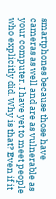smartphones because those have cameras as well and are as vulnerable as your computer. I have yet to meet people who explicitly did. Why is that? Even if it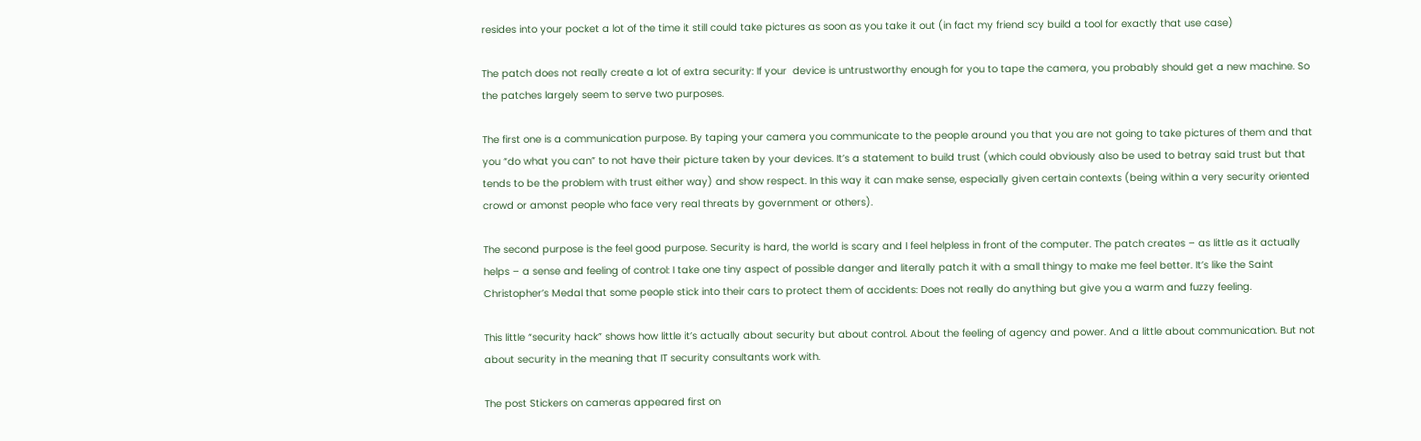resides into your pocket a lot of the time it still could take pictures as soon as you take it out (in fact my friend scy build a tool for exactly that use case)

The patch does not really create a lot of extra security: If your  device is untrustworthy enough for you to tape the camera, you probably should get a new machine. So the patches largely seem to serve two purposes.

The first one is a communication purpose. By taping your camera you communicate to the people around you that you are not going to take pictures of them and that you “do what you can” to not have their picture taken by your devices. It’s a statement to build trust (which could obviously also be used to betray said trust but that tends to be the problem with trust either way) and show respect. In this way it can make sense, especially given certain contexts (being within a very security oriented crowd or amonst people who face very real threats by government or others).

The second purpose is the feel good purpose. Security is hard, the world is scary and I feel helpless in front of the computer. The patch creates – as little as it actually helps – a sense and feeling of control: I take one tiny aspect of possible danger and literally patch it with a small thingy to make me feel better. It’s like the Saint Christopher’s Medal that some people stick into their cars to protect them of accidents: Does not really do anything but give you a warm and fuzzy feeling.

This little “security hack” shows how little it’s actually about security but about control. About the feeling of agency and power. And a little about communication. But not about security in the meaning that IT security consultants work with.

The post Stickers on cameras appeared first on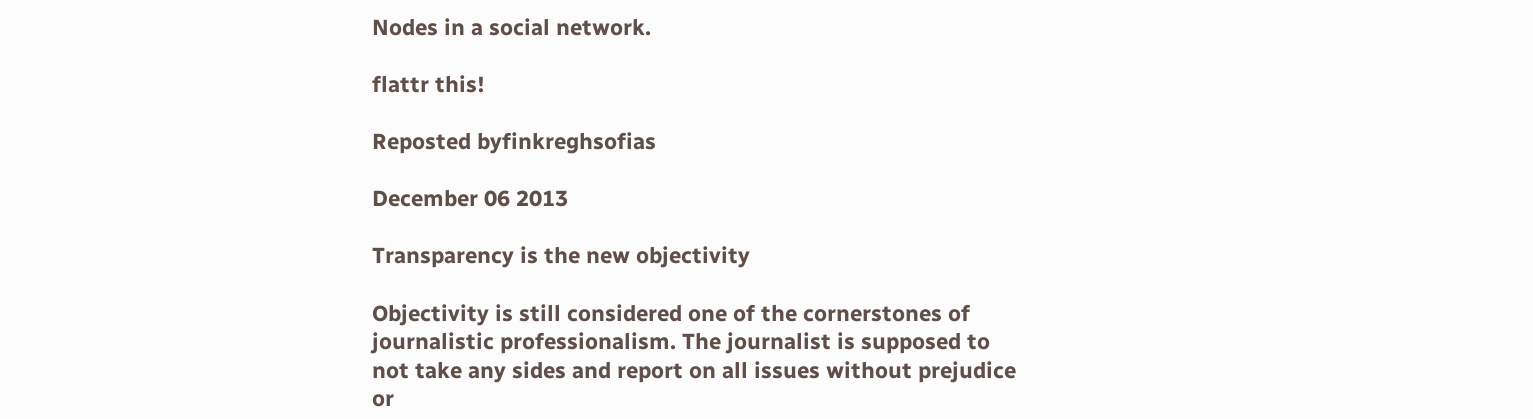Nodes in a social network.

flattr this!

Reposted byfinkreghsofias

December 06 2013

Transparency is the new objectivity

Objectivity is still considered one of the cornerstones of journalistic professionalism. The journalist is supposed to not take any sides and report on all issues without prejudice or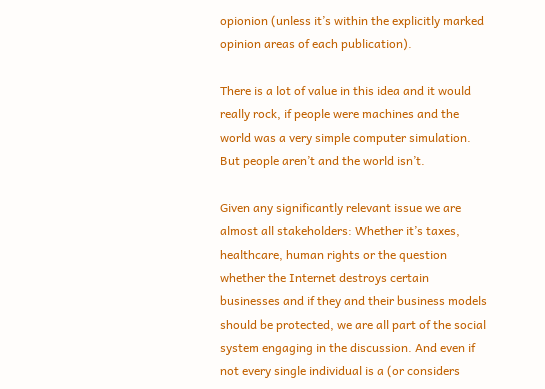opionion (unless it’s within the explicitly marked opinion areas of each publication).

There is a lot of value in this idea and it would really rock, if people were machines and the world was a very simple computer simulation. But people aren’t and the world isn’t.

Given any significantly relevant issue we are almost all stakeholders: Whether it’s taxes, healthcare, human rights or the question whether the Internet destroys certain businesses and if they and their business models should be protected, we are all part of the social system engaging in the discussion. And even if not every single individual is a (or considers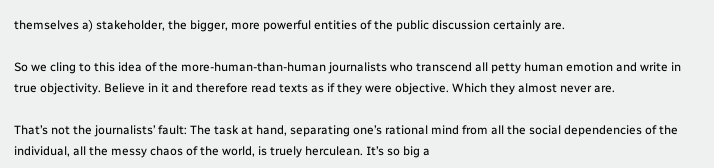themselves a) stakeholder, the bigger, more powerful entities of the public discussion certainly are.

So we cling to this idea of the more-human-than-human journalists who transcend all petty human emotion and write in true objectivity. Believe in it and therefore read texts as if they were objective. Which they almost never are.

That’s not the journalists’ fault: The task at hand, separating one’s rational mind from all the social dependencies of the individual, all the messy chaos of the world, is truely herculean. It’s so big a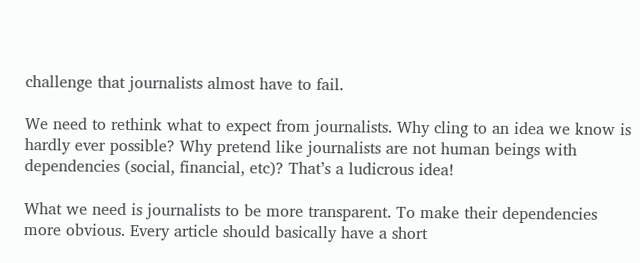challenge that journalists almost have to fail.

We need to rethink what to expect from journalists. Why cling to an idea we know is hardly ever possible? Why pretend like journalists are not human beings with dependencies (social, financial, etc)? That’s a ludicrous idea!

What we need is journalists to be more transparent. To make their dependencies more obvious. Every article should basically have a short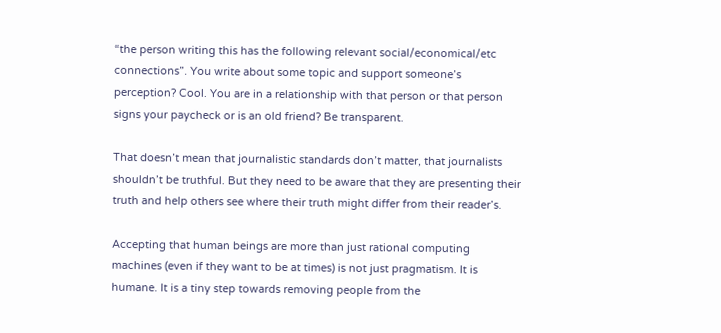“the person writing this has the following relevant social/economical/etc connections”. You write about some topic and support someone’s perception? Cool. You are in a relationship with that person or that person signs your paycheck or is an old friend? Be transparent.

That doesn’t mean that journalistic standards don’t matter, that journalists shouldn’t be truthful. But they need to be aware that they are presenting their truth and help others see where their truth might differ from their reader’s.

Accepting that human beings are more than just rational computing machines (even if they want to be at times) is not just pragmatism. It is humane. It is a tiny step towards removing people from the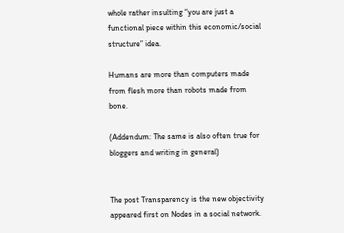whole rather insulting “you are just a functional piece within this economic/social structure” idea.

Humans are more than computers made from flesh more than robots made from bone.

(Addendum: The same is also often true for bloggers and writing in general)


The post Transparency is the new objectivity appeared first on Nodes in a social network.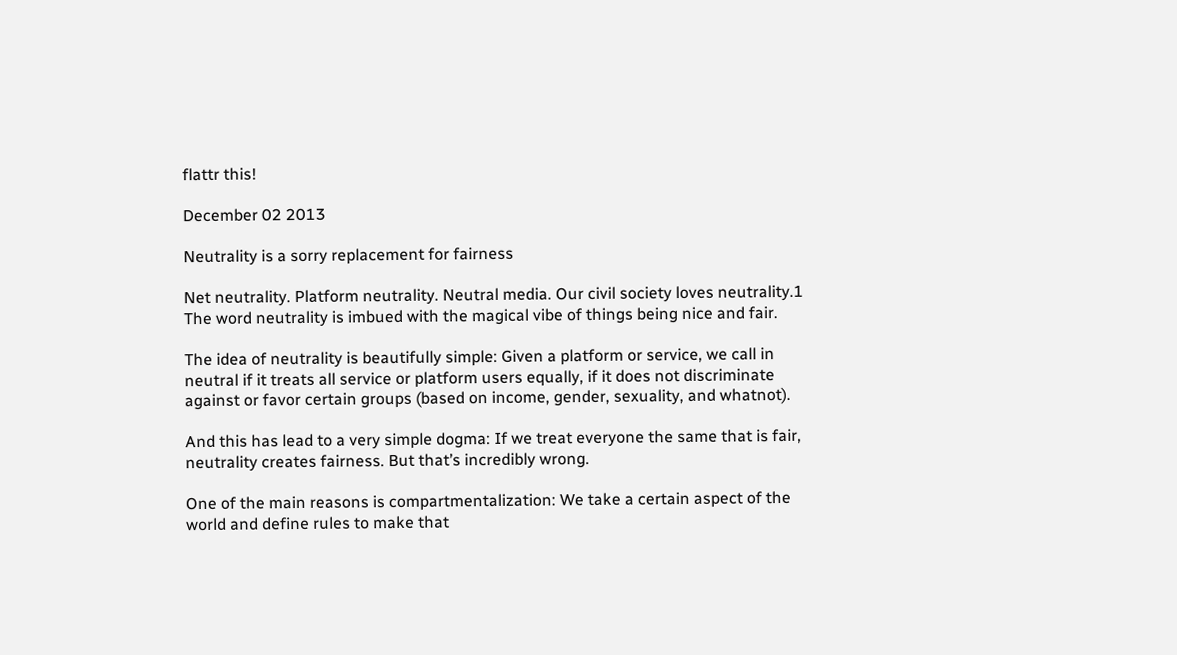flattr this!

December 02 2013

Neutrality is a sorry replacement for fairness

Net neutrality. Platform neutrality. Neutral media. Our civil society loves neutrality.1 The word neutrality is imbued with the magical vibe of things being nice and fair.

The idea of neutrality is beautifully simple: Given a platform or service, we call in neutral if it treats all service or platform users equally, if it does not discriminate against or favor certain groups (based on income, gender, sexuality, and whatnot).

And this has lead to a very simple dogma: If we treat everyone the same that is fair, neutrality creates fairness. But that’s incredibly wrong.

One of the main reasons is compartmentalization: We take a certain aspect of the world and define rules to make that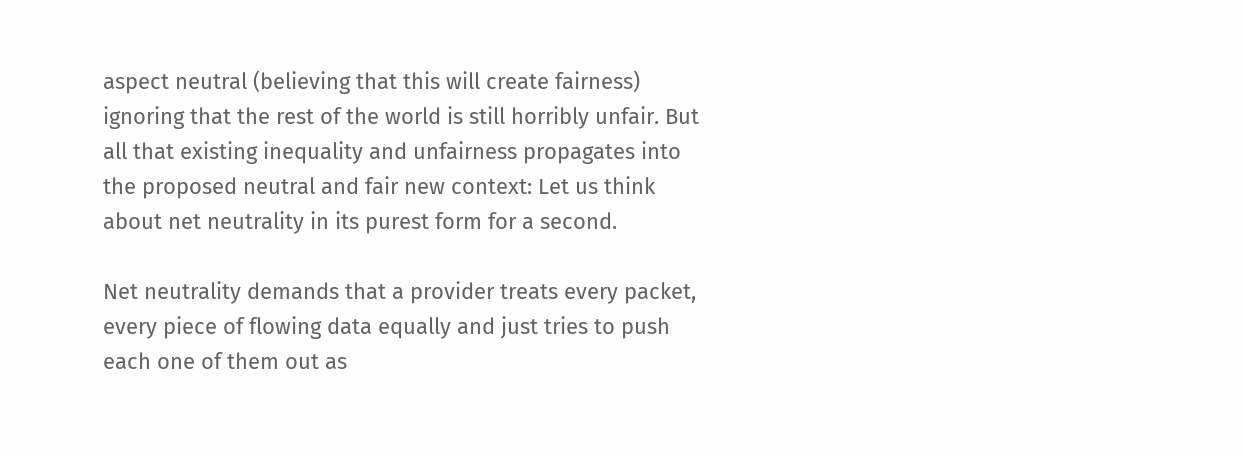aspect neutral (believing that this will create fairness) ignoring that the rest of the world is still horribly unfair. But all that existing inequality and unfairness propagates into the proposed neutral and fair new context: Let us think about net neutrality in its purest form for a second.

Net neutrality demands that a provider treats every packet, every piece of flowing data equally and just tries to push each one of them out as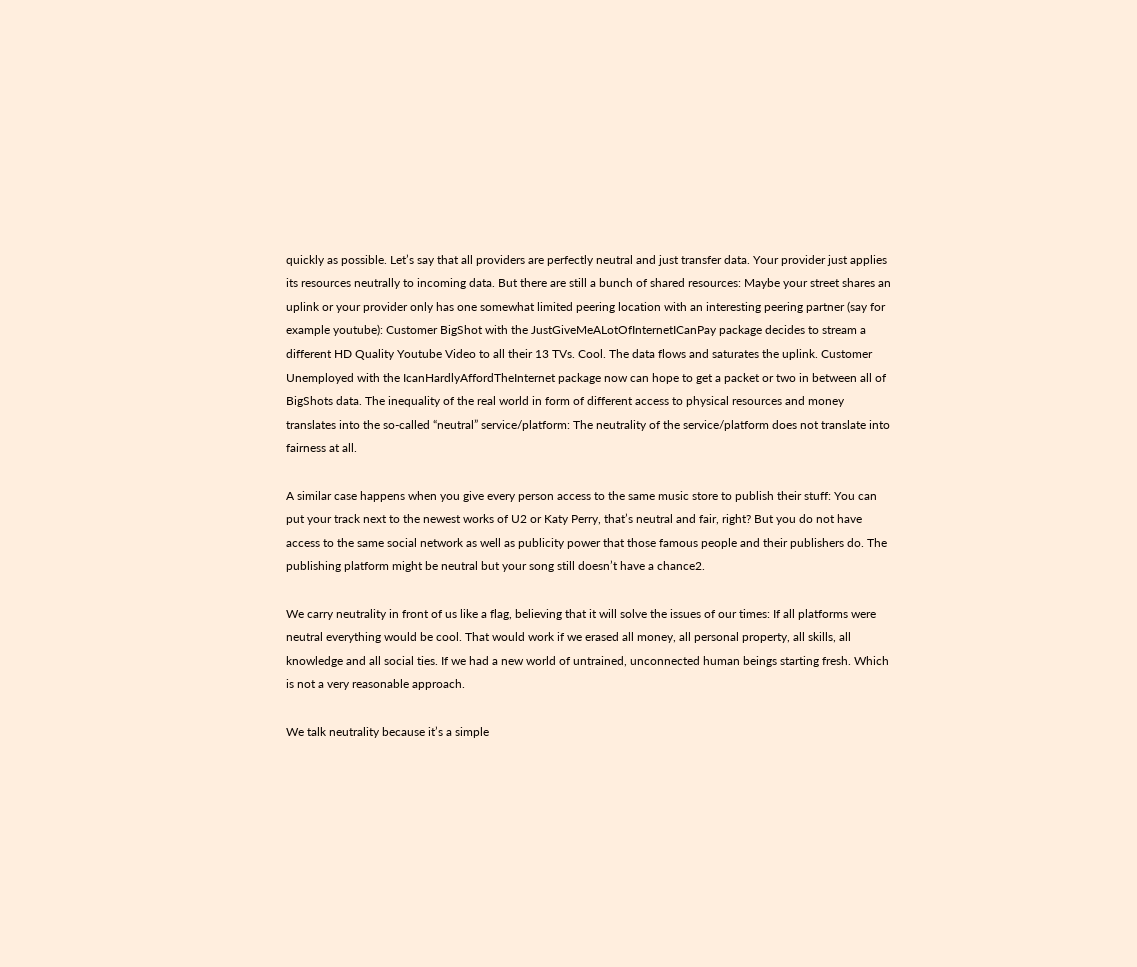quickly as possible. Let’s say that all providers are perfectly neutral and just transfer data. Your provider just applies its resources neutrally to incoming data. But there are still a bunch of shared resources: Maybe your street shares an uplink or your provider only has one somewhat limited peering location with an interesting peering partner (say for example youtube): Customer BigShot with the JustGiveMeALotOfInternetICanPay package decides to stream a different HD Quality Youtube Video to all their 13 TVs. Cool. The data flows and saturates the uplink. Customer Unemployed with the IcanHardlyAffordTheInternet package now can hope to get a packet or two in between all of BigShots data. The inequality of the real world in form of different access to physical resources and money translates into the so-called “neutral” service/platform: The neutrality of the service/platform does not translate into fairness at all.

A similar case happens when you give every person access to the same music store to publish their stuff: You can put your track next to the newest works of U2 or Katy Perry, that’s neutral and fair, right? But you do not have access to the same social network as well as publicity power that those famous people and their publishers do. The publishing platform might be neutral but your song still doesn’t have a chance2.

We carry neutrality in front of us like a flag, believing that it will solve the issues of our times: If all platforms were neutral everything would be cool. That would work if we erased all money, all personal property, all skills, all knowledge and all social ties. If we had a new world of untrained, unconnected human beings starting fresh. Which is not a very reasonable approach.

We talk neutrality because it’s a simple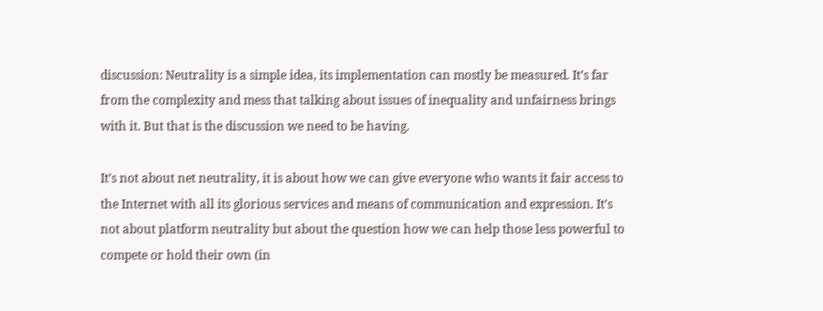discussion: Neutrality is a simple idea, its implementation can mostly be measured. It’s far from the complexity and mess that talking about issues of inequality and unfairness brings with it. But that is the discussion we need to be having.

It’s not about net neutrality, it is about how we can give everyone who wants it fair access to the Internet with all its glorious services and means of communication and expression. It’s not about platform neutrality but about the question how we can help those less powerful to compete or hold their own (in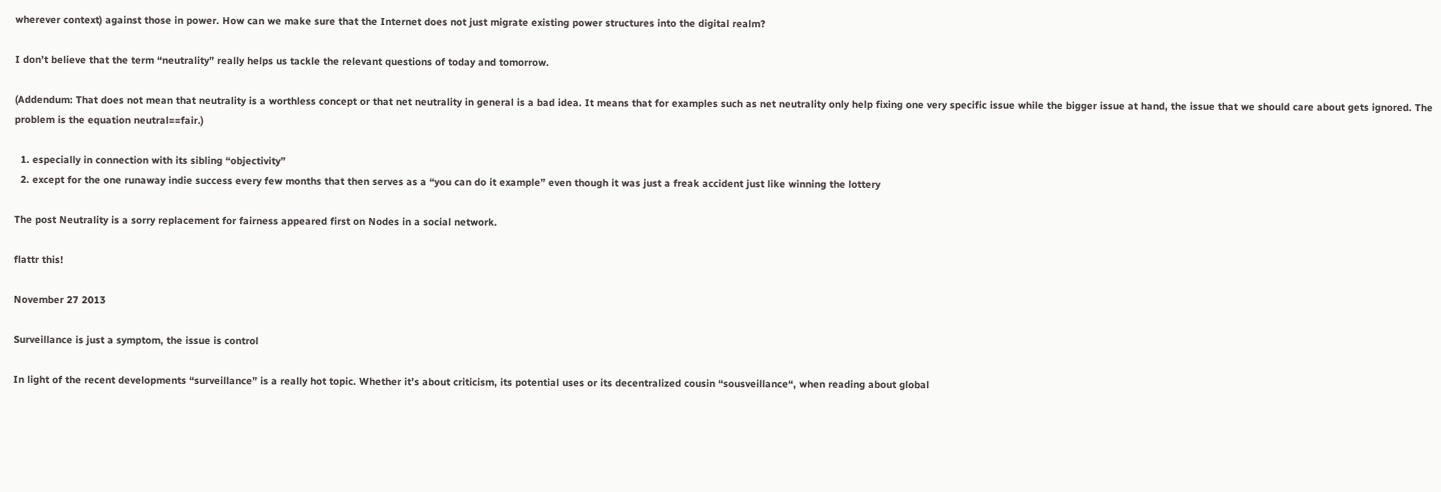wherever context) against those in power. How can we make sure that the Internet does not just migrate existing power structures into the digital realm?

I don’t believe that the term “neutrality” really helps us tackle the relevant questions of today and tomorrow.

(Addendum: That does not mean that neutrality is a worthless concept or that net neutrality in general is a bad idea. It means that for examples such as net neutrality only help fixing one very specific issue while the bigger issue at hand, the issue that we should care about gets ignored. The problem is the equation neutral==fair.)

  1. especially in connection with its sibling “objectivity”
  2. except for the one runaway indie success every few months that then serves as a “you can do it example” even though it was just a freak accident just like winning the lottery

The post Neutrality is a sorry replacement for fairness appeared first on Nodes in a social network.

flattr this!

November 27 2013

Surveillance is just a symptom, the issue is control

In light of the recent developments “surveillance” is a really hot topic. Whether it’s about criticism, its potential uses or its decentralized cousin “sousveillance“, when reading about global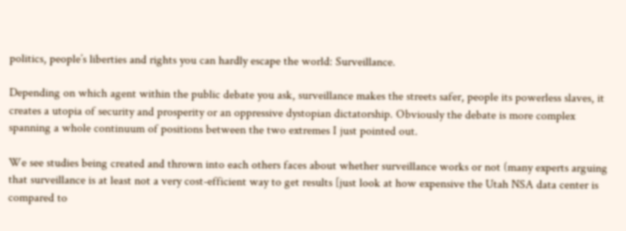politics, people’s liberties and rights you can hardly escape the world: Surveillance.

Depending on which agent within the public debate you ask, surveillance makes the streets safer, people its powerless slaves, it creates a utopia of security and prosperity or an oppressive dystopian dictatorship. Obviously the debate is more complex spanning a whole continuum of positions between the two extremes I just pointed out.

We see studies being created and thrown into each others faces about whether surveillance works or not (many experts arguing that surveillance is at least not a very cost-efficient way to get results [just look at how expensive the Utah NSA data center is compared to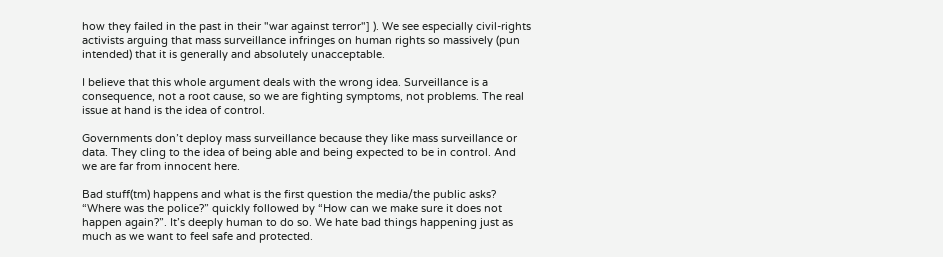how they failed in the past in their "war against terror"] ). We see especially civil-rights activists arguing that mass surveillance infringes on human rights so massively (pun intended) that it is generally and absolutely unacceptable.

I believe that this whole argument deals with the wrong idea. Surveillance is a consequence, not a root cause, so we are fighting symptoms, not problems. The real issue at hand is the idea of control.

Governments don’t deploy mass surveillance because they like mass surveillance or data. They cling to the idea of being able and being expected to be in control. And we are far from innocent here.

Bad stuff(tm) happens and what is the first question the media/the public asks? “Where was the police?” quickly followed by “How can we make sure it does not happen again?”. It’s deeply human to do so. We hate bad things happening just as much as we want to feel safe and protected.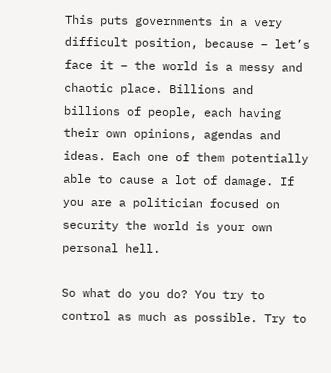This puts governments in a very difficult position, because – let’s face it – the world is a messy and chaotic place. Billions and billions of people, each having their own opinions, agendas and ideas. Each one of them potentially able to cause a lot of damage. If you are a politician focused on security the world is your own personal hell.

So what do you do? You try to control as much as possible. Try to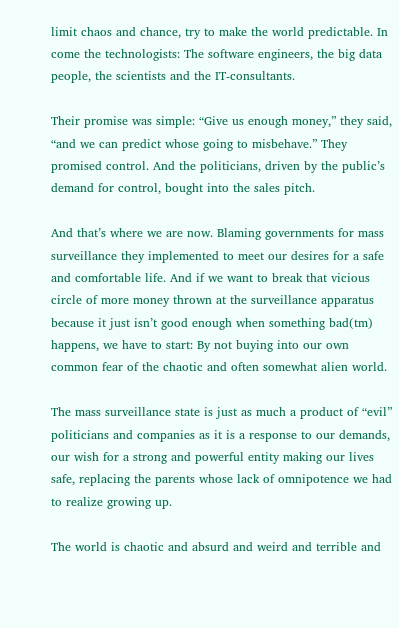limit chaos and chance, try to make the world predictable. In come the technologists: The software engineers, the big data people, the scientists and the IT-consultants.

Their promise was simple: “Give us enough money,” they said, “and we can predict whose going to misbehave.” They promised control. And the politicians, driven by the public’s demand for control, bought into the sales pitch.

And that’s where we are now. Blaming governments for mass surveillance they implemented to meet our desires for a safe and comfortable life. And if we want to break that vicious circle of more money thrown at the surveillance apparatus because it just isn’t good enough when something bad(tm) happens, we have to start: By not buying into our own common fear of the chaotic and often somewhat alien world.

The mass surveillance state is just as much a product of “evil” politicians and companies as it is a response to our demands, our wish for a strong and powerful entity making our lives safe, replacing the parents whose lack of omnipotence we had to realize growing up.

The world is chaotic and absurd and weird and terrible and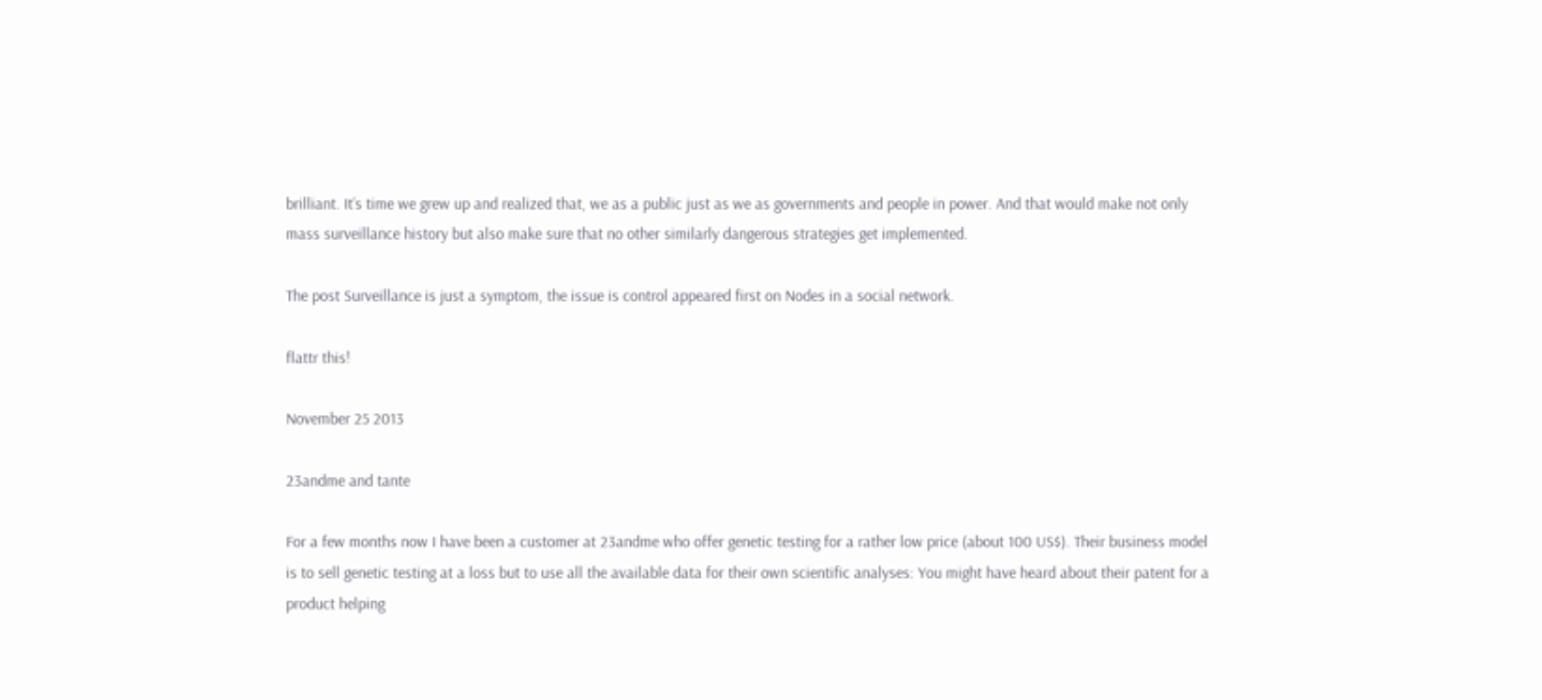brilliant. It’s time we grew up and realized that, we as a public just as we as governments and people in power. And that would make not only mass surveillance history but also make sure that no other similarly dangerous strategies get implemented.

The post Surveillance is just a symptom, the issue is control appeared first on Nodes in a social network.

flattr this!

November 25 2013

23andme and tante

For a few months now I have been a customer at 23andme who offer genetic testing for a rather low price (about 100 US$). Their business model is to sell genetic testing at a loss but to use all the available data for their own scientific analyses: You might have heard about their patent for a product helping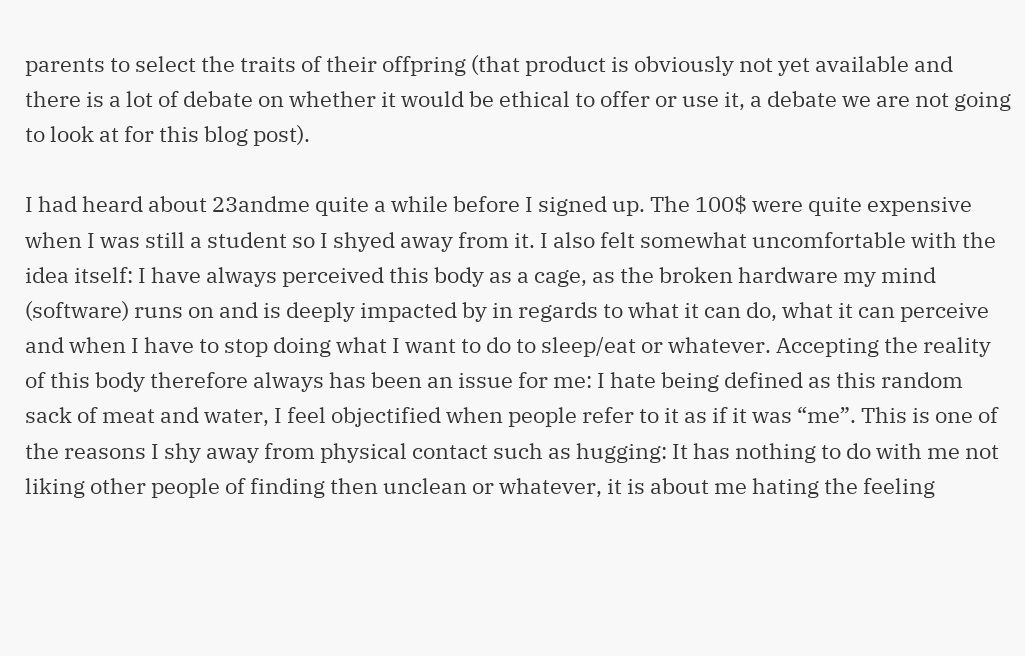parents to select the traits of their offpring (that product is obviously not yet available and there is a lot of debate on whether it would be ethical to offer or use it, a debate we are not going to look at for this blog post).

I had heard about 23andme quite a while before I signed up. The 100$ were quite expensive when I was still a student so I shyed away from it. I also felt somewhat uncomfortable with the idea itself: I have always perceived this body as a cage, as the broken hardware my mind (software) runs on and is deeply impacted by in regards to what it can do, what it can perceive and when I have to stop doing what I want to do to sleep/eat or whatever. Accepting the reality of this body therefore always has been an issue for me: I hate being defined as this random sack of meat and water, I feel objectified when people refer to it as if it was “me”. This is one of the reasons I shy away from physical contact such as hugging: It has nothing to do with me not liking other people of finding then unclean or whatever, it is about me hating the feeling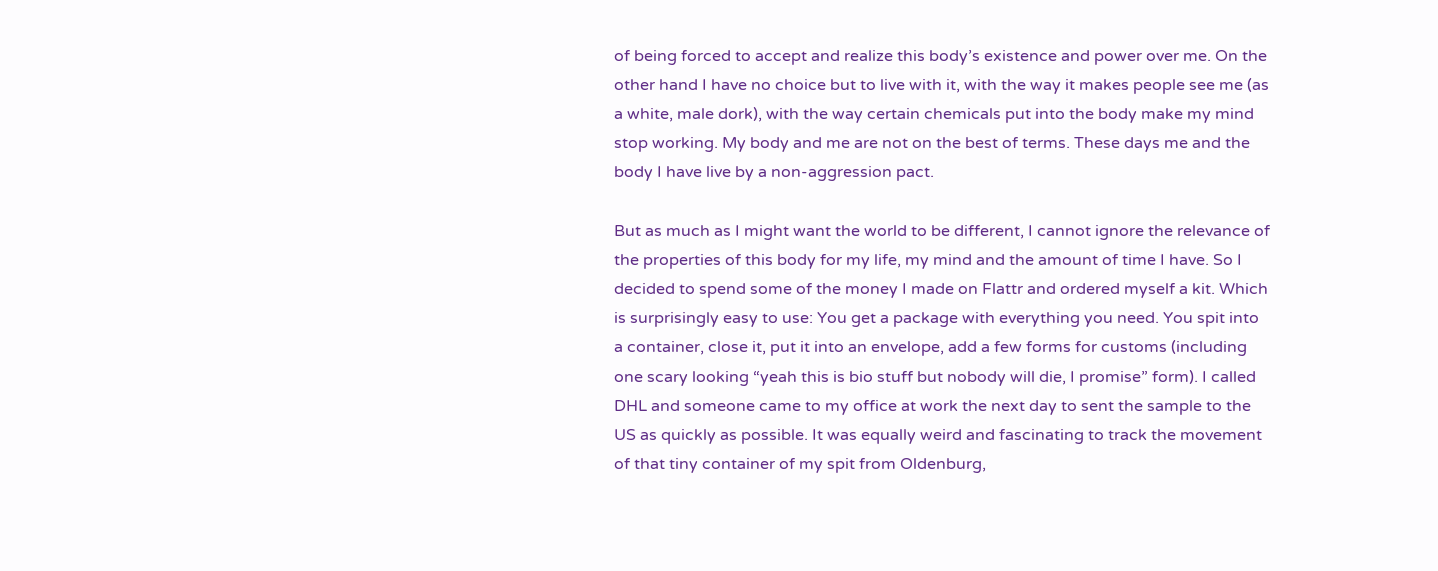of being forced to accept and realize this body’s existence and power over me. On the other hand I have no choice but to live with it, with the way it makes people see me (as a white, male dork), with the way certain chemicals put into the body make my mind stop working. My body and me are not on the best of terms. These days me and the body I have live by a non-aggression pact.

But as much as I might want the world to be different, I cannot ignore the relevance of the properties of this body for my life, my mind and the amount of time I have. So I decided to spend some of the money I made on Flattr and ordered myself a kit. Which is surprisingly easy to use: You get a package with everything you need. You spit into a container, close it, put it into an envelope, add a few forms for customs (including one scary looking “yeah this is bio stuff but nobody will die, I promise” form). I called DHL and someone came to my office at work the next day to sent the sample to the US as quickly as possible. It was equally weird and fascinating to track the movement of that tiny container of my spit from Oldenburg,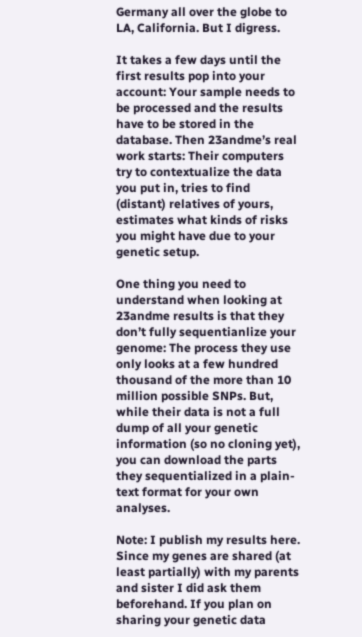Germany all over the globe to LA, California. But I digress.

It takes a few days until the first results pop into your account: Your sample needs to be processed and the results have to be stored in the database. Then 23andme’s real work starts: Their computers try to contextualize the data you put in, tries to find (distant) relatives of yours, estimates what kinds of risks you might have due to your genetic setup.

One thing you need to understand when looking at 23andme results is that they don’t fully sequentianlize your genome: The process they use only looks at a few hundred thousand of the more than 10 million possible SNPs. But, while their data is not a full dump of all your genetic information (so no cloning yet), you can download the parts they sequentialized in a plain-text format for your own analyses.

Note: I publish my results here. Since my genes are shared (at least partially) with my parents and sister I did ask them beforehand. If you plan on sharing your genetic data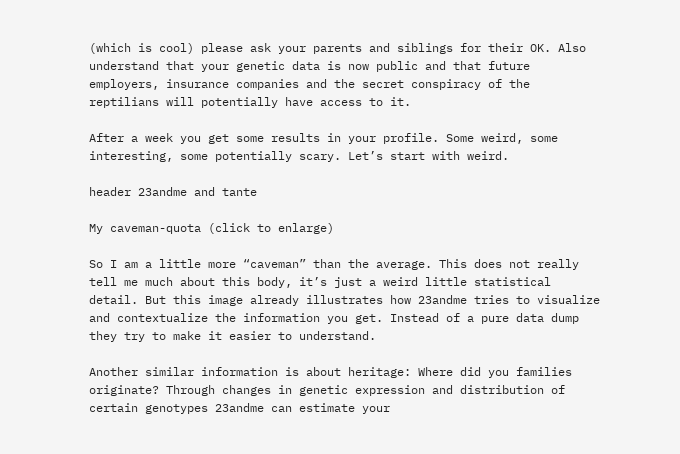(which is cool) please ask your parents and siblings for their OK. Also understand that your genetic data is now public and that future employers, insurance companies and the secret conspiracy of the reptilians will potentially have access to it.

After a week you get some results in your profile. Some weird, some interesting, some potentially scary. Let’s start with weird.

header 23andme and tante

My caveman-quota (click to enlarge)

So I am a little more “caveman” than the average. This does not really tell me much about this body, it’s just a weird little statistical detail. But this image already illustrates how 23andme tries to visualize and contextualize the information you get. Instead of a pure data dump they try to make it easier to understand.

Another similar information is about heritage: Where did you families originate? Through changes in genetic expression and distribution of certain genotypes 23andme can estimate your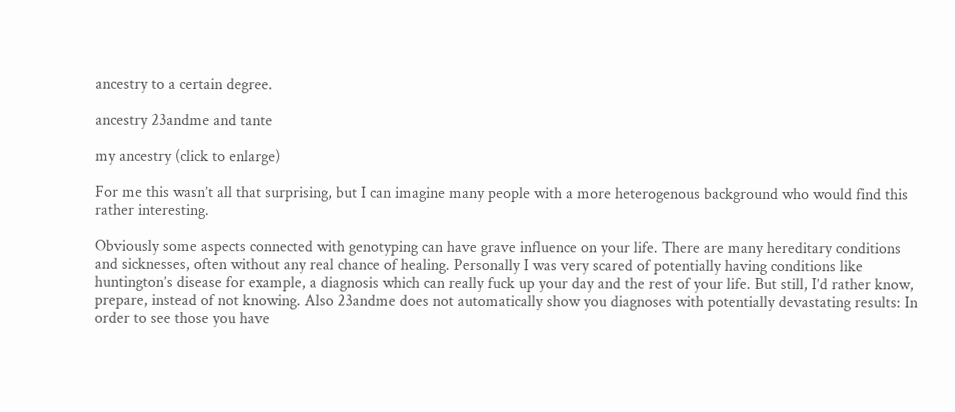ancestry to a certain degree.

ancestry 23andme and tante

my ancestry (click to enlarge)

For me this wasn’t all that surprising, but I can imagine many people with a more heterogenous background who would find this rather interesting.

Obviously some aspects connected with genotyping can have grave influence on your life. There are many hereditary conditions and sicknesses, often without any real chance of healing. Personally I was very scared of potentially having conditions like huntington’s disease for example, a diagnosis which can really fuck up your day and the rest of your life. But still, I’d rather know, prepare, instead of not knowing. Also 23andme does not automatically show you diagnoses with potentially devastating results: In order to see those you have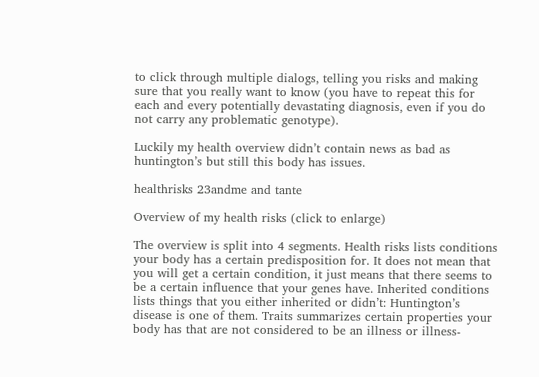to click through multiple dialogs, telling you risks and making sure that you really want to know (you have to repeat this for each and every potentially devastating diagnosis, even if you do not carry any problematic genotype).

Luckily my health overview didn’t contain news as bad as huntington’s but still this body has issues.

healthrisks 23andme and tante

Overview of my health risks (click to enlarge)

The overview is split into 4 segments. Health risks lists conditions your body has a certain predisposition for. It does not mean that you will get a certain condition, it just means that there seems to be a certain influence that your genes have. Inherited conditions lists things that you either inherited or didn’t: Huntington’s disease is one of them. Traits summarizes certain properties your body has that are not considered to be an illness or illness-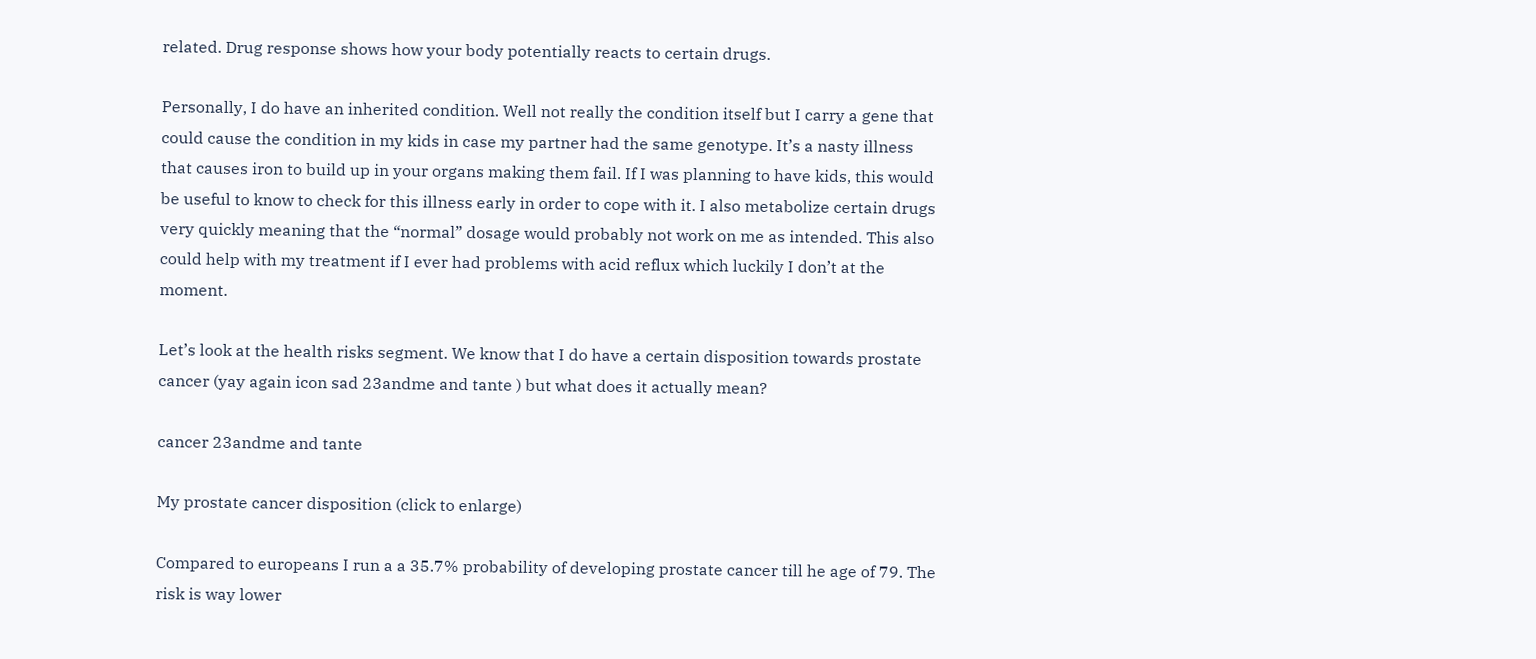related. Drug response shows how your body potentially reacts to certain drugs.

Personally, I do have an inherited condition. Well not really the condition itself but I carry a gene that could cause the condition in my kids in case my partner had the same genotype. It’s a nasty illness that causes iron to build up in your organs making them fail. If I was planning to have kids, this would be useful to know to check for this illness early in order to cope with it. I also metabolize certain drugs very quickly meaning that the “normal” dosage would probably not work on me as intended. This also could help with my treatment if I ever had problems with acid reflux which luckily I don’t at the moment.

Let’s look at the health risks segment. We know that I do have a certain disposition towards prostate cancer (yay again icon sad 23andme and tante ) but what does it actually mean?

cancer 23andme and tante

My prostate cancer disposition (click to enlarge)

Compared to europeans I run a a 35.7% probability of developing prostate cancer till he age of 79. The risk is way lower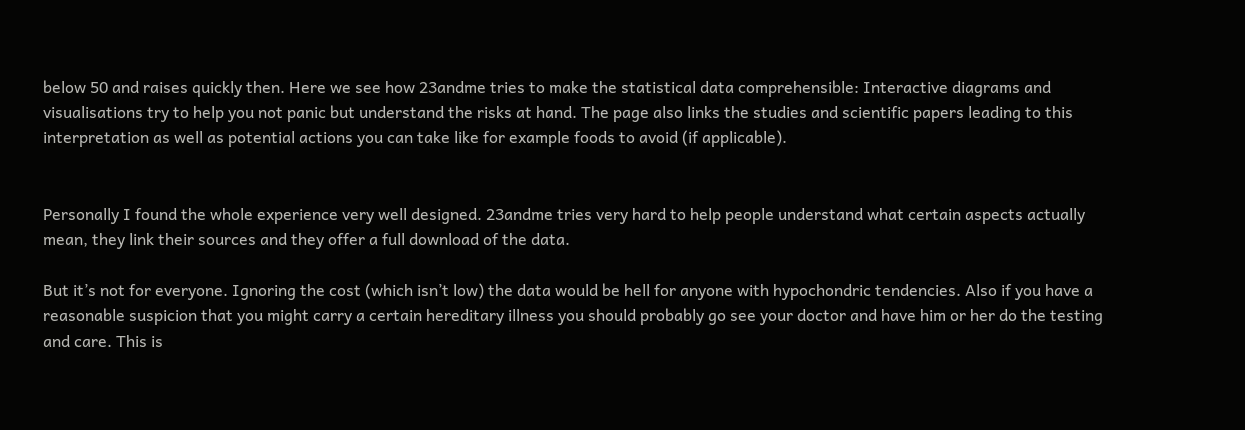below 50 and raises quickly then. Here we see how 23andme tries to make the statistical data comprehensible: Interactive diagrams and visualisations try to help you not panic but understand the risks at hand. The page also links the studies and scientific papers leading to this interpretation as well as potential actions you can take like for example foods to avoid (if applicable).


Personally I found the whole experience very well designed. 23andme tries very hard to help people understand what certain aspects actually mean, they link their sources and they offer a full download of the data.

But it’s not for everyone. Ignoring the cost (which isn’t low) the data would be hell for anyone with hypochondric tendencies. Also if you have a reasonable suspicion that you might carry a certain hereditary illness you should probably go see your doctor and have him or her do the testing and care. This is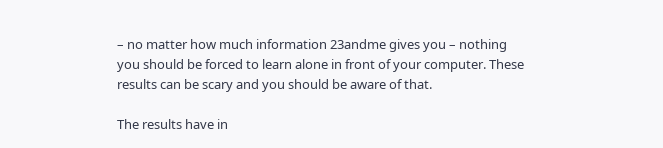– no matter how much information 23andme gives you – nothing you should be forced to learn alone in front of your computer. These results can be scary and you should be aware of that.

The results have in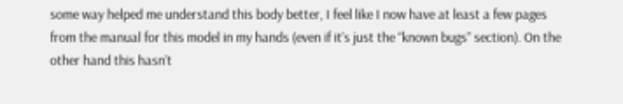some way helped me understand this body better, I feel like I now have at least a few pages from the manual for this model in my hands (even if it’s just the “known bugs” section). On the other hand this hasn’t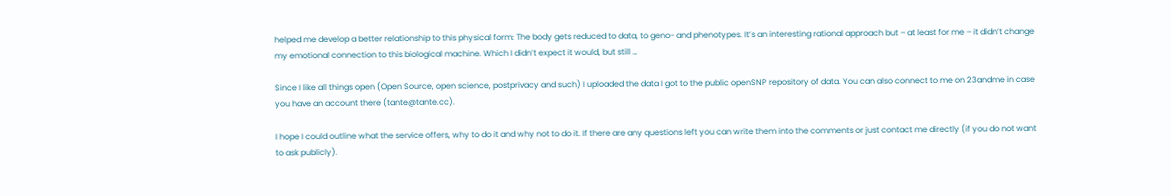helped me develop a better relationship to this physical form: The body gets reduced to data, to geno- and phenotypes. It’s an interesting rational approach but – at least for me – it didn’t change my emotional connection to this biological machine. Which I didn’t expect it would, but still …

Since I like all things open (Open Source, open science, postprivacy and such) I uploaded the data I got to the public openSNP repository of data. You can also connect to me on 23andme in case you have an account there (tante@tante.cc).

I hope I could outline what the service offers, why to do it and why not to do it. If there are any questions left you can write them into the comments or just contact me directly (if you do not want to ask publicly).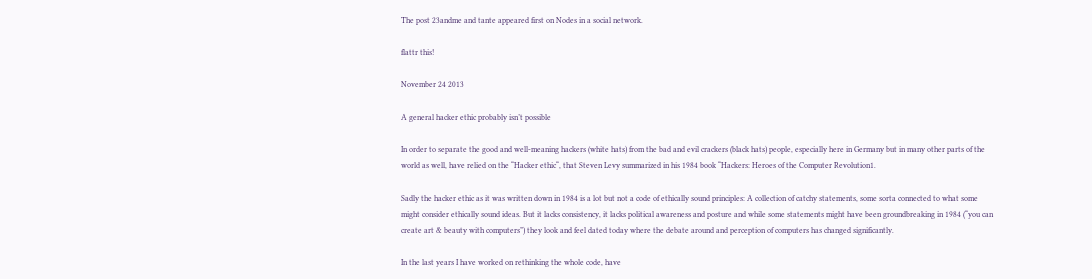The post 23andme and tante appeared first on Nodes in a social network.

flattr this!

November 24 2013

A general hacker ethic probably isn’t possible

In order to separate the good and well-meaning hackers (white hats) from the bad and evil crackers (black hats) people, especially here in Germany but in many other parts of the world as well, have relied on the “Hacker ethic“, that Steven Levy summarized in his 1984 book “Hackers: Heroes of the Computer Revolution1.

Sadly the hacker ethic as it was written down in 1984 is a lot but not a code of ethically sound principles: A collection of catchy statements, some sorta connected to what some might consider ethically sound ideas. But it lacks consistency, it lacks political awareness and posture and while some statements might have been groundbreaking in 1984 (“you can create art & beauty with computers”) they look and feel dated today where the debate around and perception of computers has changed significantly.

In the last years I have worked on rethinking the whole code, have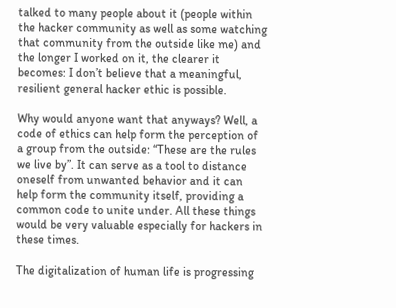talked to many people about it (people within the hacker community as well as some watching that community from the outside like me) and the longer I worked on it, the clearer it becomes: I don’t believe that a meaningful, resilient general hacker ethic is possible.

Why would anyone want that anyways? Well, a code of ethics can help form the perception of a group from the outside: “These are the rules we live by”. It can serve as a tool to distance oneself from unwanted behavior and it can help form the community itself, providing a common code to unite under. All these things would be very valuable especially for hackers in these times.

The digitalization of human life is progressing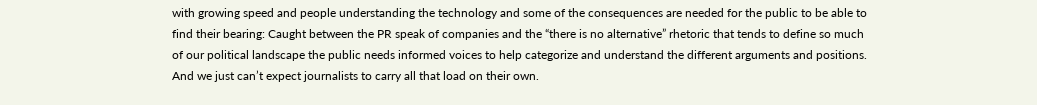with growing speed and people understanding the technology and some of the consequences are needed for the public to be able to find their bearing: Caught between the PR speak of companies and the “there is no alternative” rhetoric that tends to define so much of our political landscape the public needs informed voices to help categorize and understand the different arguments and positions. And we just can’t expect journalists to carry all that load on their own.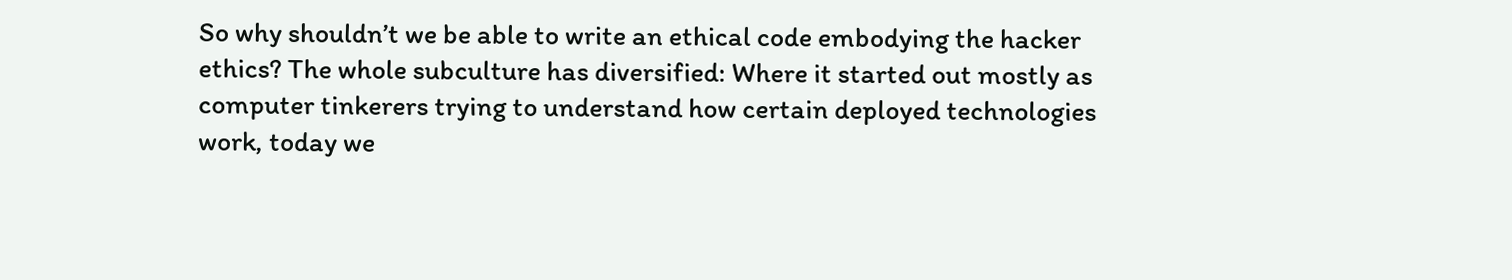So why shouldn’t we be able to write an ethical code embodying the hacker ethics? The whole subculture has diversified: Where it started out mostly as computer tinkerers trying to understand how certain deployed technologies work, today we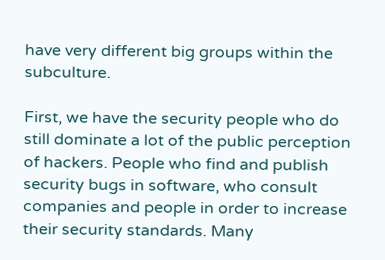have very different big groups within the subculture.

First, we have the security people who do still dominate a lot of the public perception of hackers. People who find and publish security bugs in software, who consult companies and people in order to increase their security standards. Many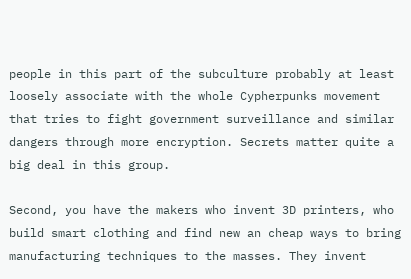people in this part of the subculture probably at least loosely associate with the whole Cypherpunks movement that tries to fight government surveillance and similar dangers through more encryption. Secrets matter quite a big deal in this group.

Second, you have the makers who invent 3D printers, who build smart clothing and find new an cheap ways to bring manufacturing techniques to the masses. They invent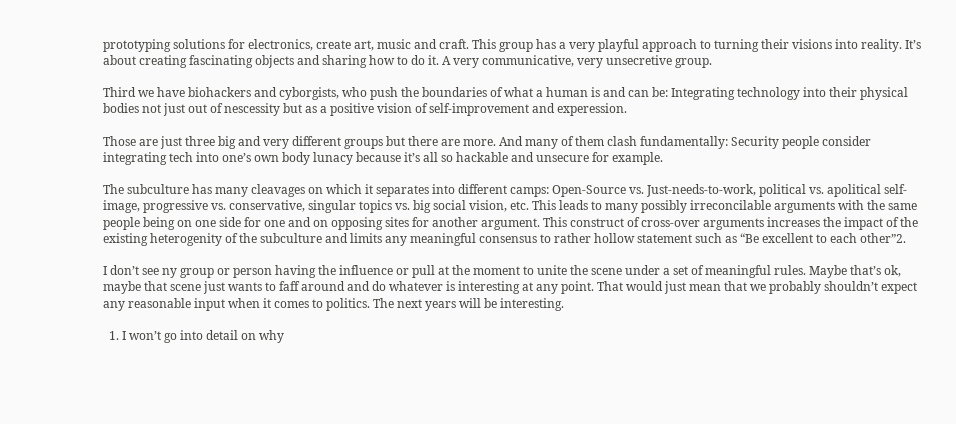prototyping solutions for electronics, create art, music and craft. This group has a very playful approach to turning their visions into reality. It’s about creating fascinating objects and sharing how to do it. A very communicative, very unsecretive group.

Third we have biohackers and cyborgists, who push the boundaries of what a human is and can be: Integrating technology into their physical bodies not just out of nescessity but as a positive vision of self-improvement and experession.

Those are just three big and very different groups but there are more. And many of them clash fundamentally: Security people consider integrating tech into one’s own body lunacy because it’s all so hackable and unsecure for example.

The subculture has many cleavages on which it separates into different camps: Open-Source vs. Just-needs-to-work, political vs. apolitical self-image, progressive vs. conservative, singular topics vs. big social vision, etc. This leads to many possibly irreconcilable arguments with the same people being on one side for one and on opposing sites for another argument. This construct of cross-over arguments increases the impact of the existing heterogenity of the subculture and limits any meaningful consensus to rather hollow statement such as “Be excellent to each other”2.

I don’t see ny group or person having the influence or pull at the moment to unite the scene under a set of meaningful rules. Maybe that’s ok, maybe that scene just wants to faff around and do whatever is interesting at any point. That would just mean that we probably shouldn’t expect any reasonable input when it comes to politics. The next years will be interesting.

  1. I won’t go into detail on why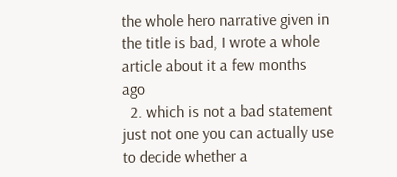the whole hero narrative given in the title is bad, I wrote a whole article about it a few months ago
  2. which is not a bad statement just not one you can actually use to decide whether a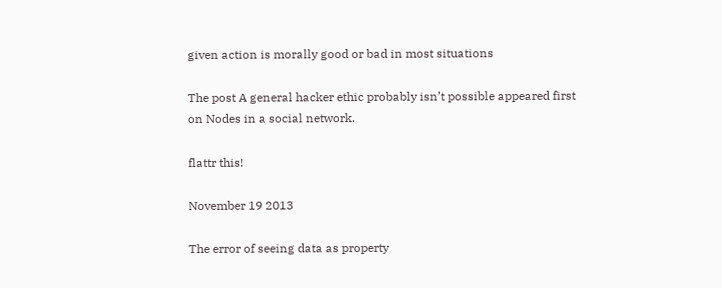given action is morally good or bad in most situations

The post A general hacker ethic probably isn’t possible appeared first on Nodes in a social network.

flattr this!

November 19 2013

The error of seeing data as property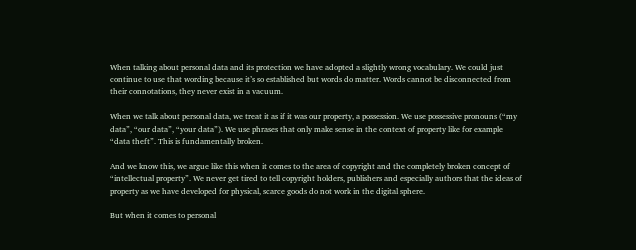When talking about personal data and its protection we have adopted a slightly wrong vocabulary. We could just continue to use that wording because it’s so established but words do matter. Words cannot be disconnected from their connotations, they never exist in a vacuum.

When we talk about personal data, we treat it as if it was our property, a possession. We use possessive pronouns (“my data”, “our data”, “your data”). We use phrases that only make sense in the context of property like for example “data theft”. This is fundamentally broken.

And we know this, we argue like this when it comes to the area of copyright and the completely broken concept of “intellectual property”. We never get tired to tell copyright holders, publishers and especially authors that the ideas of property as we have developed for physical, scarce goods do not work in the digital sphere.

But when it comes to personal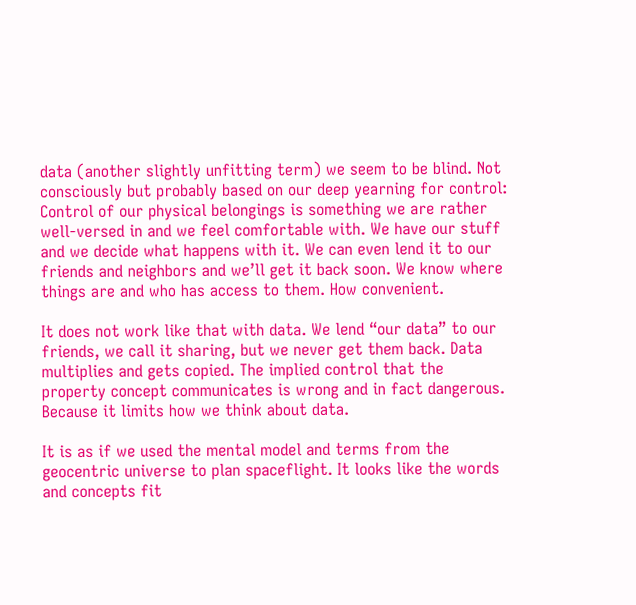data (another slightly unfitting term) we seem to be blind. Not consciously but probably based on our deep yearning for control: Control of our physical belongings is something we are rather well-versed in and we feel comfortable with. We have our stuff and we decide what happens with it. We can even lend it to our friends and neighbors and we’ll get it back soon. We know where things are and who has access to them. How convenient.

It does not work like that with data. We lend “our data” to our friends, we call it sharing, but we never get them back. Data multiplies and gets copied. The implied control that the property concept communicates is wrong and in fact dangerous. Because it limits how we think about data.

It is as if we used the mental model and terms from the geocentric universe to plan spaceflight. It looks like the words and concepts fit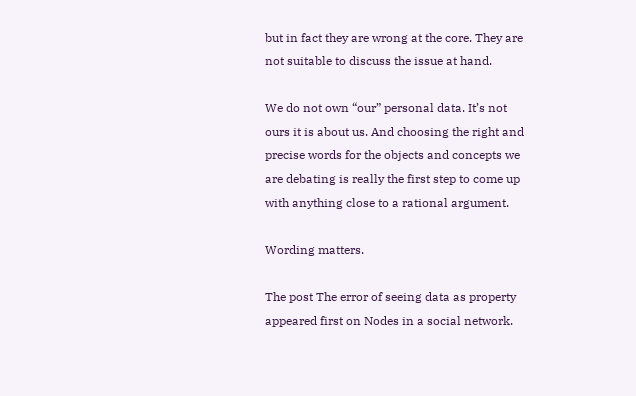but in fact they are wrong at the core. They are not suitable to discuss the issue at hand.

We do not own “our” personal data. It’s not ours it is about us. And choosing the right and precise words for the objects and concepts we are debating is really the first step to come up with anything close to a rational argument.

Wording matters.

The post The error of seeing data as property appeared first on Nodes in a social network.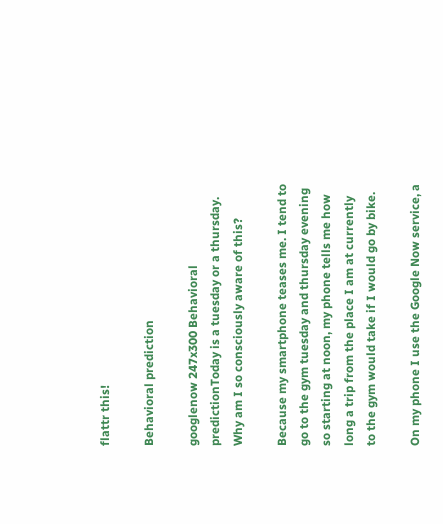flattr this!

Behavioral prediction

googlenow 247x300 Behavioral predictionToday is a tuesday or a thursday. Why am I so consciously aware of this?

Because my smartphone teases me. I tend to go to the gym tuesday and thursday evening so starting at noon, my phone tells me how long a trip from the place I am at currently to the gym would take if I would go by bike.

On my phone I use the Google Now service, a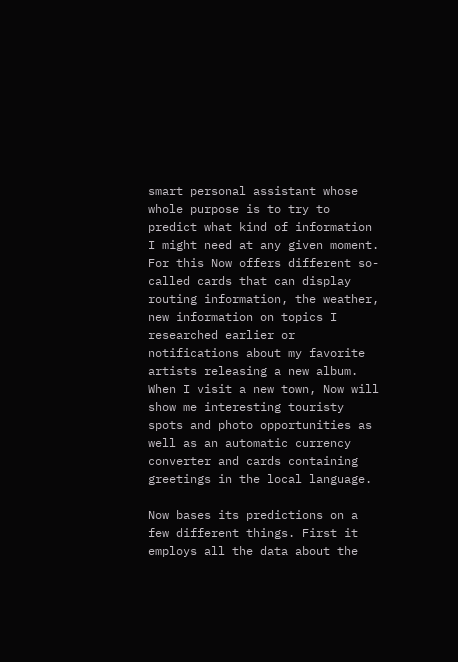smart personal assistant whose whole purpose is to try to predict what kind of information I might need at any given moment. For this Now offers different so-called cards that can display routing information, the weather, new information on topics I researched earlier or notifications about my favorite artists releasing a new album. When I visit a new town, Now will show me interesting touristy spots and photo opportunities as well as an automatic currency converter and cards containing greetings in the local language.

Now bases its predictions on a few different things. First it employs all the data about the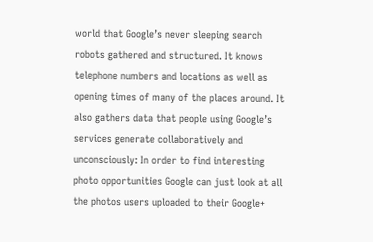world that Google’s never sleeping search robots gathered and structured. It knows telephone numbers and locations as well as opening times of many of the places around. It also gathers data that people using Google’s services generate collaboratively and unconsciously: In order to find interesting photo opportunities Google can just look at all the photos users uploaded to their Google+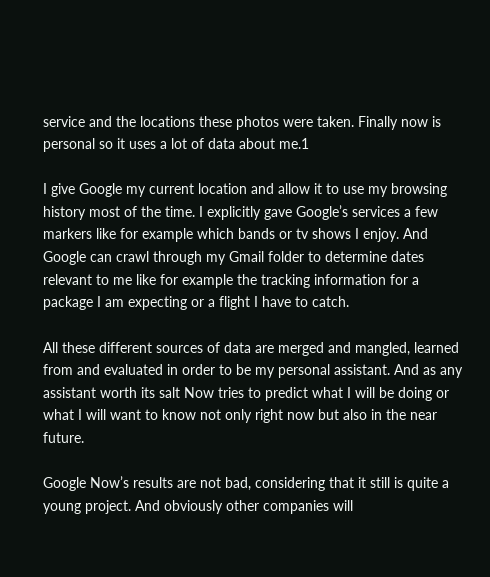service and the locations these photos were taken. Finally now is personal so it uses a lot of data about me.1

I give Google my current location and allow it to use my browsing history most of the time. I explicitly gave Google’s services a few markers like for example which bands or tv shows I enjoy. And Google can crawl through my Gmail folder to determine dates relevant to me like for example the tracking information for a package I am expecting or a flight I have to catch.

All these different sources of data are merged and mangled, learned from and evaluated in order to be my personal assistant. And as any assistant worth its salt Now tries to predict what I will be doing or what I will want to know not only right now but also in the near future.

Google Now’s results are not bad, considering that it still is quite a young project. And obviously other companies will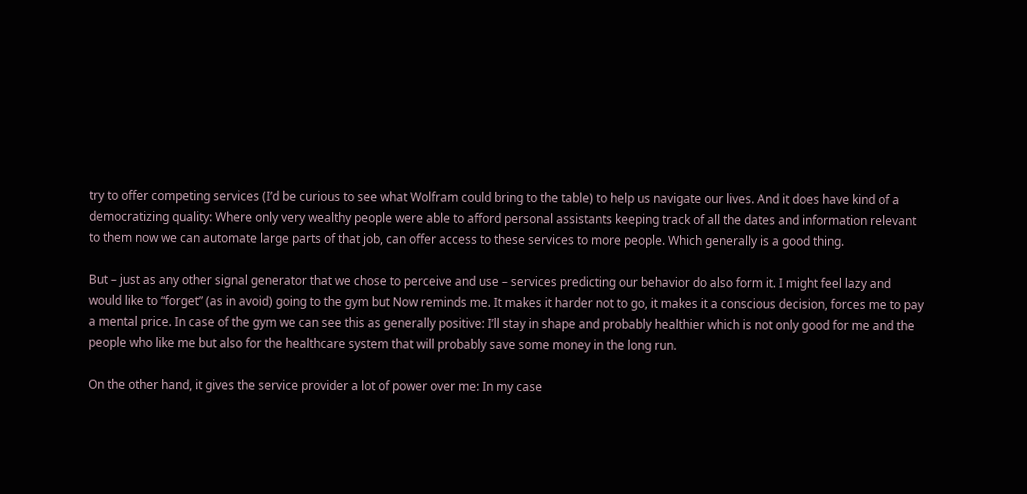try to offer competing services (I’d be curious to see what Wolfram could bring to the table) to help us navigate our lives. And it does have kind of a democratizing quality: Where only very wealthy people were able to afford personal assistants keeping track of all the dates and information relevant to them now we can automate large parts of that job, can offer access to these services to more people. Which generally is a good thing.

But – just as any other signal generator that we chose to perceive and use – services predicting our behavior do also form it. I might feel lazy and would like to “forget” (as in avoid) going to the gym but Now reminds me. It makes it harder not to go, it makes it a conscious decision, forces me to pay a mental price. In case of the gym we can see this as generally positive: I’ll stay in shape and probably healthier which is not only good for me and the people who like me but also for the healthcare system that will probably save some money in the long run.

On the other hand, it gives the service provider a lot of power over me: In my case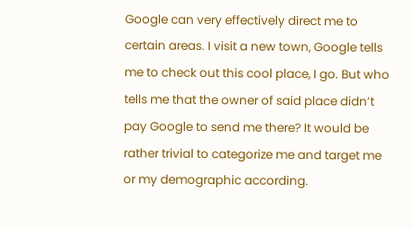Google can very effectively direct me to certain areas. I visit a new town, Google tells me to check out this cool place, I go. But who tells me that the owner of said place didn’t pay Google to send me there? It would be rather trivial to categorize me and target me or my demographic according.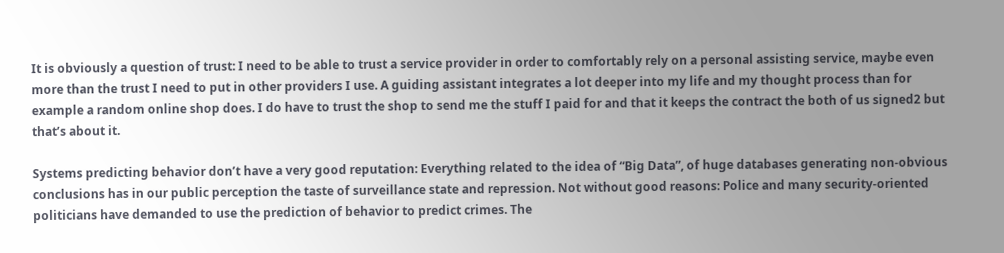It is obviously a question of trust: I need to be able to trust a service provider in order to comfortably rely on a personal assisting service, maybe even more than the trust I need to put in other providers I use. A guiding assistant integrates a lot deeper into my life and my thought process than for example a random online shop does. I do have to trust the shop to send me the stuff I paid for and that it keeps the contract the both of us signed2 but that’s about it.

Systems predicting behavior don’t have a very good reputation: Everything related to the idea of “Big Data”, of huge databases generating non-obvious conclusions has in our public perception the taste of surveillance state and repression. Not without good reasons: Police and many security-oriented politicians have demanded to use the prediction of behavior to predict crimes. The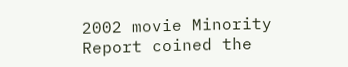2002 movie Minority Report coined the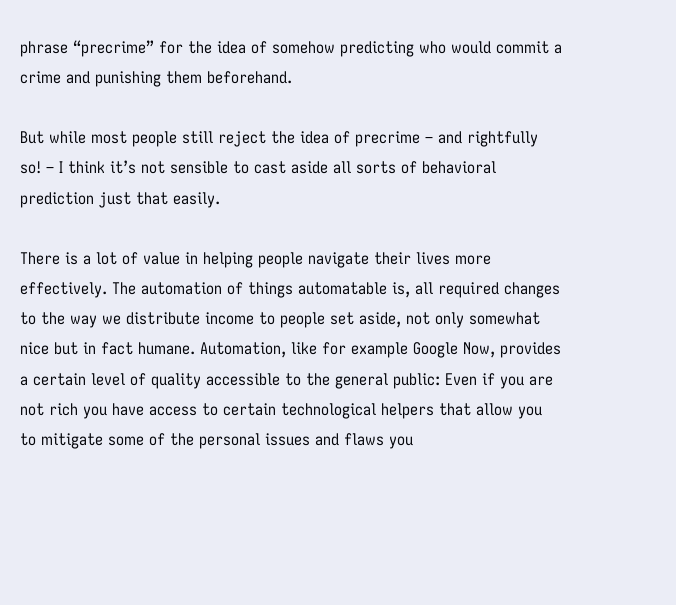phrase “precrime” for the idea of somehow predicting who would commit a crime and punishing them beforehand.

But while most people still reject the idea of precrime – and rightfully so! – I think it’s not sensible to cast aside all sorts of behavioral prediction just that easily.

There is a lot of value in helping people navigate their lives more effectively. The automation of things automatable is, all required changes to the way we distribute income to people set aside, not only somewhat nice but in fact humane. Automation, like for example Google Now, provides a certain level of quality accessible to the general public: Even if you are not rich you have access to certain technological helpers that allow you to mitigate some of the personal issues and flaws you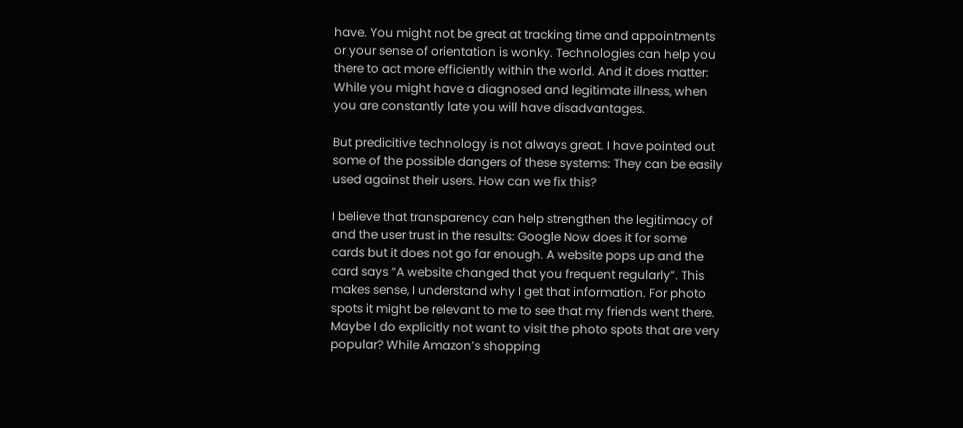have. You might not be great at tracking time and appointments or your sense of orientation is wonky. Technologies can help you there to act more efficiently within the world. And it does matter: While you might have a diagnosed and legitimate illness, when you are constantly late you will have disadvantages.

But predicitive technology is not always great. I have pointed out some of the possible dangers of these systems: They can be easily used against their users. How can we fix this?

I believe that transparency can help strengthen the legitimacy of and the user trust in the results: Google Now does it for some cards but it does not go far enough. A website pops up and the card says “A website changed that you frequent regularly”. This makes sense, I understand why I get that information. For photo spots it might be relevant to me to see that my friends went there. Maybe I do explicitly not want to visit the photo spots that are very popular? While Amazon’s shopping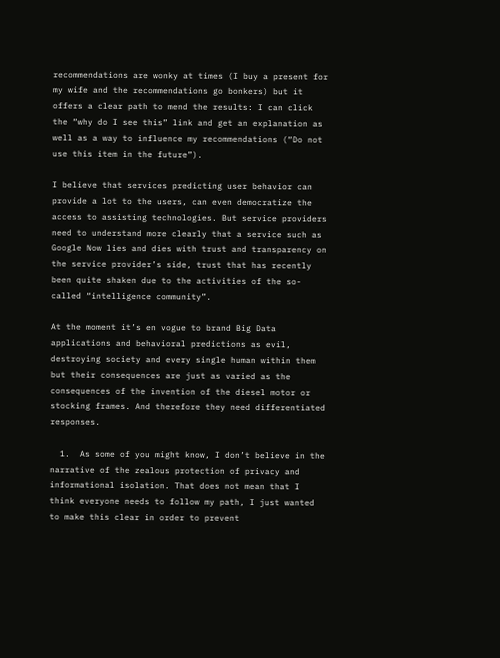recommendations are wonky at times (I buy a present for my wife and the recommendations go bonkers) but it offers a clear path to mend the results: I can click the “why do I see this” link and get an explanation as well as a way to influence my recommendations (“Do not use this item in the future”).

I believe that services predicting user behavior can provide a lot to the users, can even democratize the access to assisting technologies. But service providers need to understand more clearly that a service such as Google Now lies and dies with trust and transparency on the service provider’s side, trust that has recently been quite shaken due to the activities of the so-called “intelligence community”.

At the moment it’s en vogue to brand Big Data applications and behavioral predictions as evil, destroying society and every single human within them but their consequences are just as varied as the consequences of the invention of the diesel motor or stocking frames. And therefore they need differentiated responses.

  1.  As some of you might know, I don’t believe in the narrative of the zealous protection of privacy and informational isolation. That does not mean that I think everyone needs to follow my path, I just wanted to make this clear in order to prevent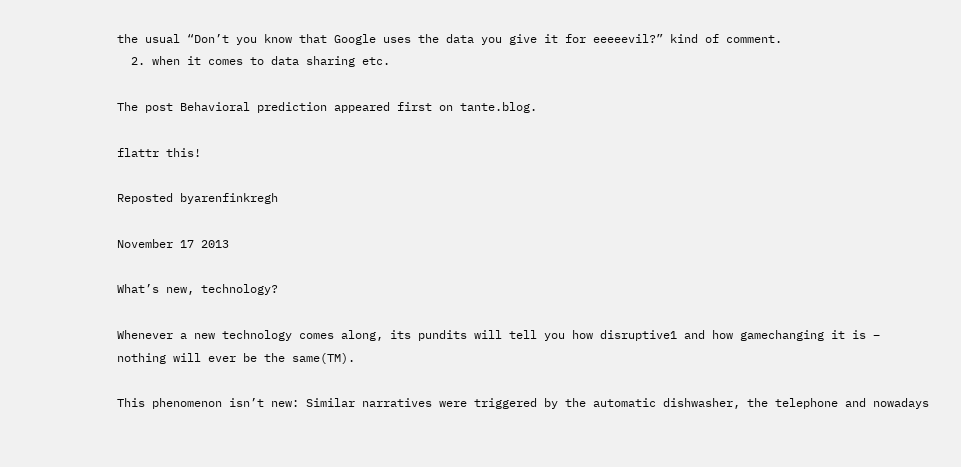the usual “Don’t you know that Google uses the data you give it for eeeeevil?” kind of comment.
  2. when it comes to data sharing etc.

The post Behavioral prediction appeared first on tante.blog.

flattr this!

Reposted byarenfinkregh

November 17 2013

What’s new, technology?

Whenever a new technology comes along, its pundits will tell you how disruptive1 and how gamechanging it is – nothing will ever be the same(TM).

This phenomenon isn’t new: Similar narratives were triggered by the automatic dishwasher, the telephone and nowadays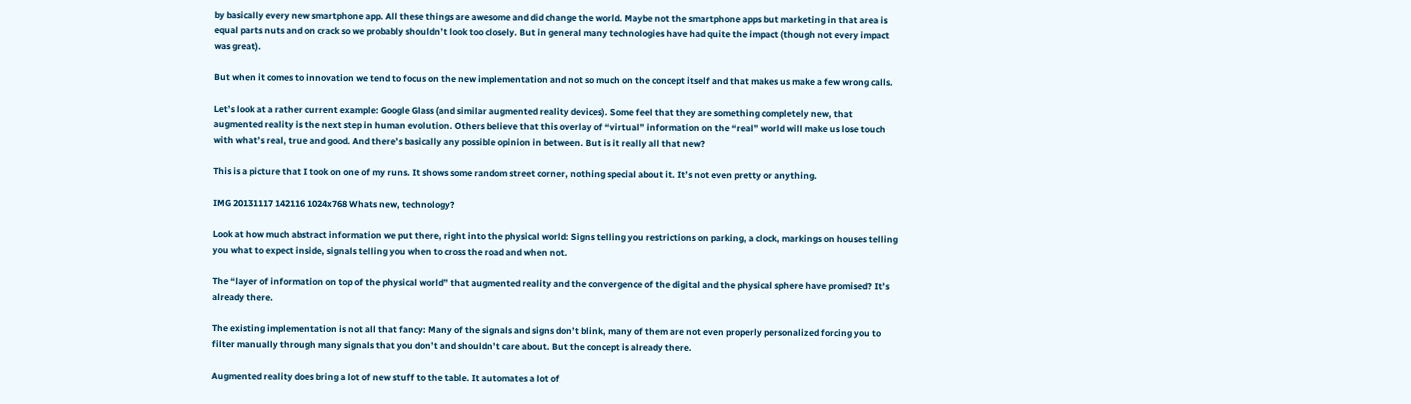by basically every new smartphone app. All these things are awesome and did change the world. Maybe not the smartphone apps but marketing in that area is equal parts nuts and on crack so we probably shouldn’t look too closely. But in general many technologies have had quite the impact (though not every impact was great).

But when it comes to innovation we tend to focus on the new implementation and not so much on the concept itself and that makes us make a few wrong calls.

Let’s look at a rather current example: Google Glass (and similar augmented reality devices). Some feel that they are something completely new, that augmented reality is the next step in human evolution. Others believe that this overlay of “virtual” information on the “real” world will make us lose touch with what’s real, true and good. And there’s basically any possible opinion in between. But is it really all that new?

This is a picture that I took on one of my runs. It shows some random street corner, nothing special about it. It’s not even pretty or anything.

IMG 20131117 142116 1024x768 Whats new, technology?

Look at how much abstract information we put there, right into the physical world: Signs telling you restrictions on parking, a clock, markings on houses telling you what to expect inside, signals telling you when to cross the road and when not.

The “layer of information on top of the physical world” that augmented reality and the convergence of the digital and the physical sphere have promised? It’s already there.

The existing implementation is not all that fancy: Many of the signals and signs don’t blink, many of them are not even properly personalized forcing you to filter manually through many signals that you don’t and shouldn’t care about. But the concept is already there.

Augmented reality does bring a lot of new stuff to the table. It automates a lot of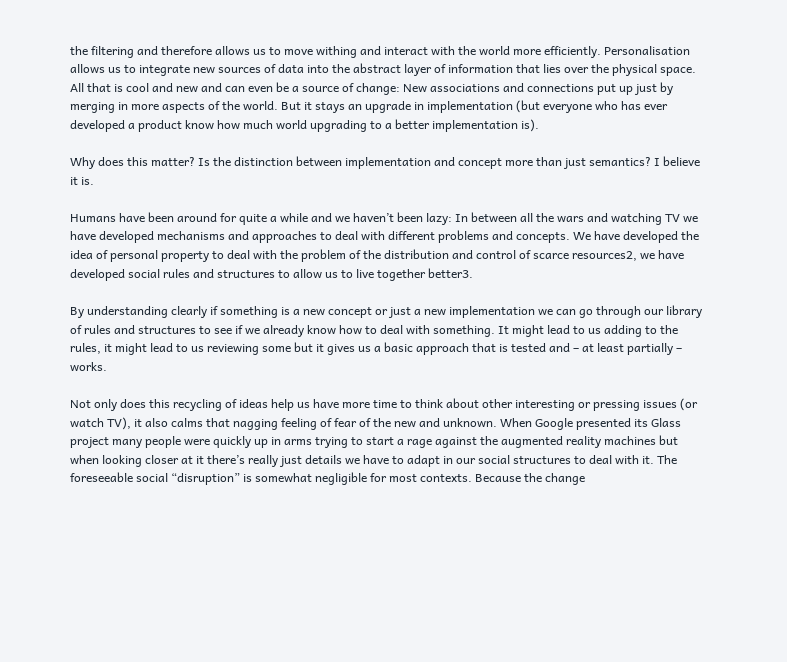the filtering and therefore allows us to move withing and interact with the world more efficiently. Personalisation allows us to integrate new sources of data into the abstract layer of information that lies over the physical space. All that is cool and new and can even be a source of change: New associations and connections put up just by merging in more aspects of the world. But it stays an upgrade in implementation (but everyone who has ever developed a product know how much world upgrading to a better implementation is).

Why does this matter? Is the distinction between implementation and concept more than just semantics? I believe it is.

Humans have been around for quite a while and we haven’t been lazy: In between all the wars and watching TV we have developed mechanisms and approaches to deal with different problems and concepts. We have developed the idea of personal property to deal with the problem of the distribution and control of scarce resources2, we have developed social rules and structures to allow us to live together better3.

By understanding clearly if something is a new concept or just a new implementation we can go through our library of rules and structures to see if we already know how to deal with something. It might lead to us adding to the rules, it might lead to us reviewing some but it gives us a basic approach that is tested and – at least partially – works.

Not only does this recycling of ideas help us have more time to think about other interesting or pressing issues (or watch TV), it also calms that nagging feeling of fear of the new and unknown. When Google presented its Glass project many people were quickly up in arms trying to start a rage against the augmented reality machines but when looking closer at it there’s really just details we have to adapt in our social structures to deal with it. The foreseeable social “disruption” is somewhat negligible for most contexts. Because the change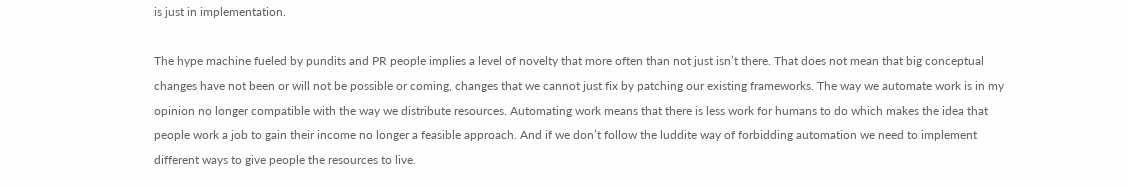is just in implementation.

The hype machine fueled by pundits and PR people implies a level of novelty that more often than not just isn’t there. That does not mean that big conceptual changes have not been or will not be possible or coming, changes that we cannot just fix by patching our existing frameworks. The way we automate work is in my opinion no longer compatible with the way we distribute resources. Automating work means that there is less work for humans to do which makes the idea that people work a job to gain their income no longer a feasible approach. And if we don’t follow the luddite way of forbidding automation we need to implement different ways to give people the resources to live.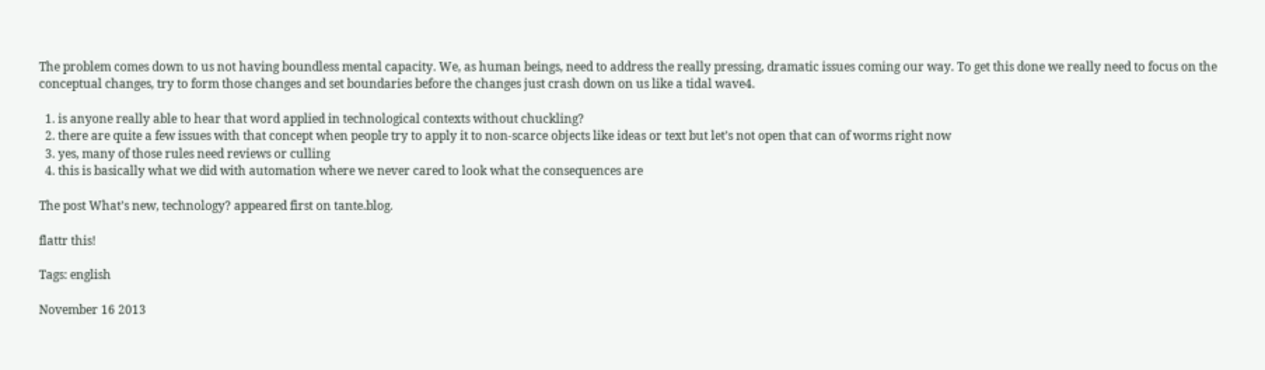The problem comes down to us not having boundless mental capacity. We, as human beings, need to address the really pressing, dramatic issues coming our way. To get this done we really need to focus on the conceptual changes, try to form those changes and set boundaries before the changes just crash down on us like a tidal wave4.

  1. is anyone really able to hear that word applied in technological contexts without chuckling?
  2. there are quite a few issues with that concept when people try to apply it to non-scarce objects like ideas or text but let’s not open that can of worms right now
  3. yes, many of those rules need reviews or culling
  4. this is basically what we did with automation where we never cared to look what the consequences are

The post What’s new, technology? appeared first on tante.blog.

flattr this!

Tags: english

November 16 2013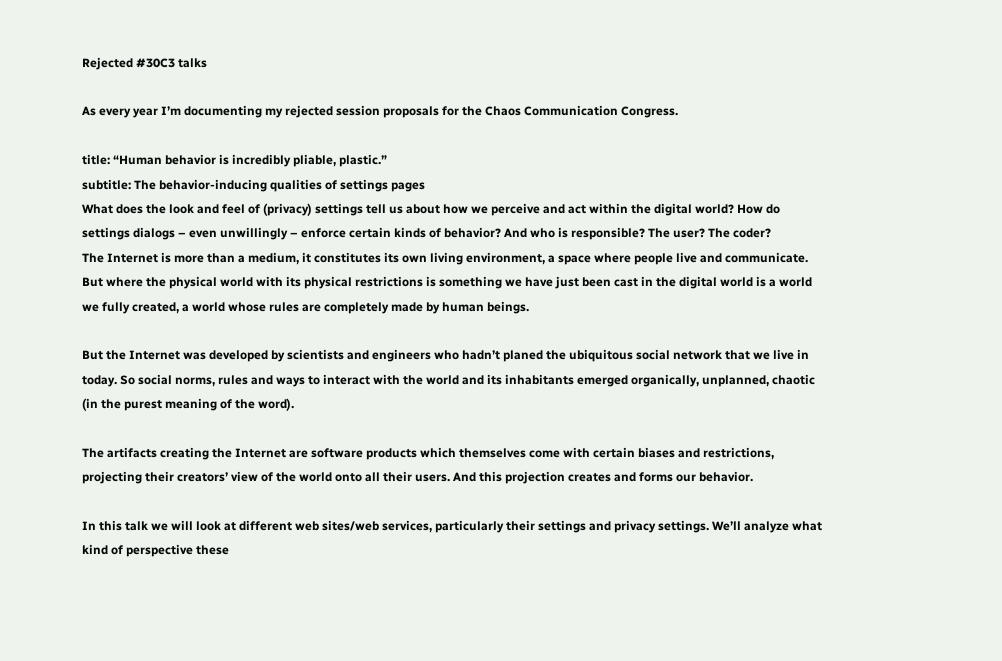Rejected #30C3 talks

As every year I’m documenting my rejected session proposals for the Chaos Communication Congress.

title: “Human behavior is incredibly pliable, plastic.”
subtitle: The behavior-inducing qualities of settings pages
What does the look and feel of (privacy) settings tell us about how we perceive and act within the digital world? How do settings dialogs – even unwillingly – enforce certain kinds of behavior? And who is responsible? The user? The coder?
The Internet is more than a medium, it constitutes its own living environment, a space where people live and communicate. But where the physical world with its physical restrictions is something we have just been cast in the digital world is a world we fully created, a world whose rules are completely made by human beings.

But the Internet was developed by scientists and engineers who hadn’t planed the ubiquitous social network that we live in today. So social norms, rules and ways to interact with the world and its inhabitants emerged organically, unplanned, chaotic (in the purest meaning of the word).

The artifacts creating the Internet are software products which themselves come with certain biases and restrictions, projecting their creators’ view of the world onto all their users. And this projection creates and forms our behavior.

In this talk we will look at different web sites/web services, particularly their settings and privacy settings. We’ll analyze what kind of perspective these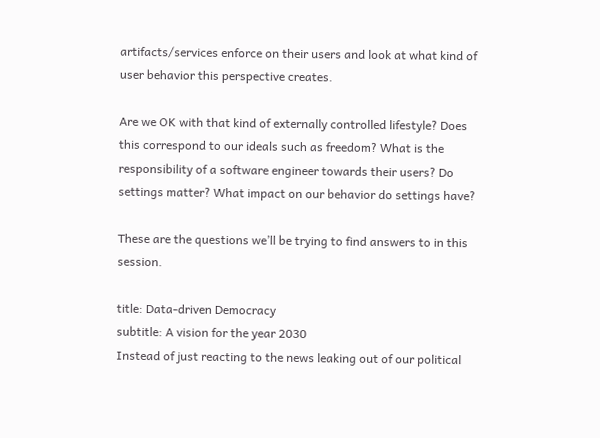artifacts/services enforce on their users and look at what kind of user behavior this perspective creates.

Are we OK with that kind of externally controlled lifestyle? Does this correspond to our ideals such as freedom? What is the responsibility of a software engineer towards their users? Do settings matter? What impact on our behavior do settings have?

These are the questions we’ll be trying to find answers to in this session.

title: Data-driven Democracy
subtitle: A vision for the year 2030
Instead of just reacting to the news leaking out of our political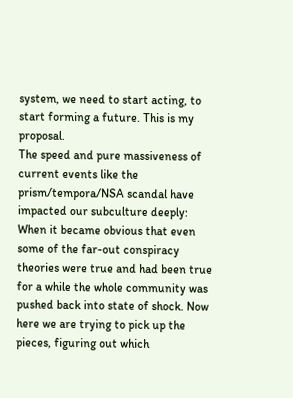system, we need to start acting, to start forming a future. This is my proposal.
The speed and pure massiveness of current events like the prism/tempora/NSA scandal have impacted our subculture deeply: When it became obvious that even some of the far-out conspiracy theories were true and had been true for a while the whole community was pushed back into state of shock. Now here we are trying to pick up the pieces, figuring out which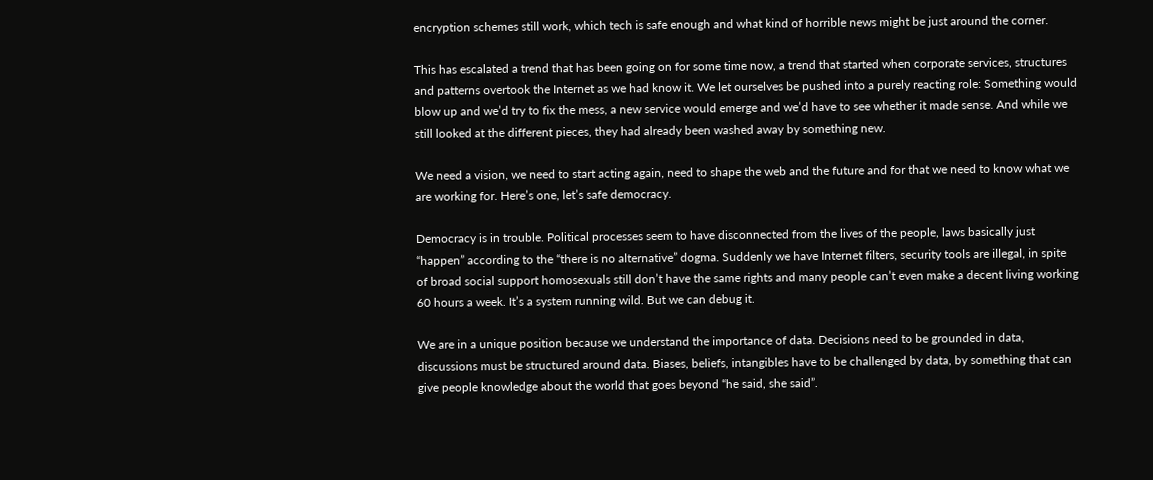encryption schemes still work, which tech is safe enough and what kind of horrible news might be just around the corner.

This has escalated a trend that has been going on for some time now, a trend that started when corporate services, structures and patterns overtook the Internet as we had know it. We let ourselves be pushed into a purely reacting role: Something would blow up and we’d try to fix the mess, a new service would emerge and we’d have to see whether it made sense. And while we still looked at the different pieces, they had already been washed away by something new.

We need a vision, we need to start acting again, need to shape the web and the future and for that we need to know what we are working for. Here’s one, let’s safe democracy.

Democracy is in trouble. Political processes seem to have disconnected from the lives of the people, laws basically just “happen” according to the “there is no alternative” dogma. Suddenly we have Internet filters, security tools are illegal, in spite of broad social support homosexuals still don’t have the same rights and many people can’t even make a decent living working 60 hours a week. It’s a system running wild. But we can debug it.

We are in a unique position because we understand the importance of data. Decisions need to be grounded in data, discussions must be structured around data. Biases, beliefs, intangibles have to be challenged by data, by something that can give people knowledge about the world that goes beyond “he said, she said”.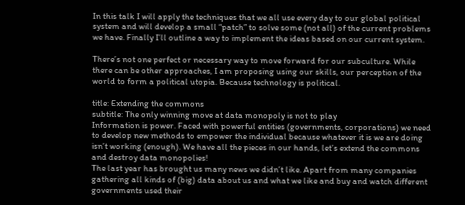In this talk I will apply the techniques that we all use every day to our global political system and will develop a small “patch” to solve some (not all) of the current problems we have. Finally I’ll outline a way to implement the ideas based on our current system.

There’s not one perfect or necessary way to move forward for our subculture. While there can be other approaches, I am proposing using our skills, our perception of the world to form a political utopia. Because technology is political.

title: Extending the commons
subtitle: The only winning move at data monopoly is not to play
Information is power. Faced with powerful entities (governments, corporations) we need to develop new methods to empower the individual because whatever it is we are doing isn’t working (enough). We have all the pieces in our hands, let’s extend the commons and destroy data monopolies!
The last year has brought us many news we didn’t like. Apart from many companies gathering all kinds of (big) data about us and what we like and buy and watch different governments used their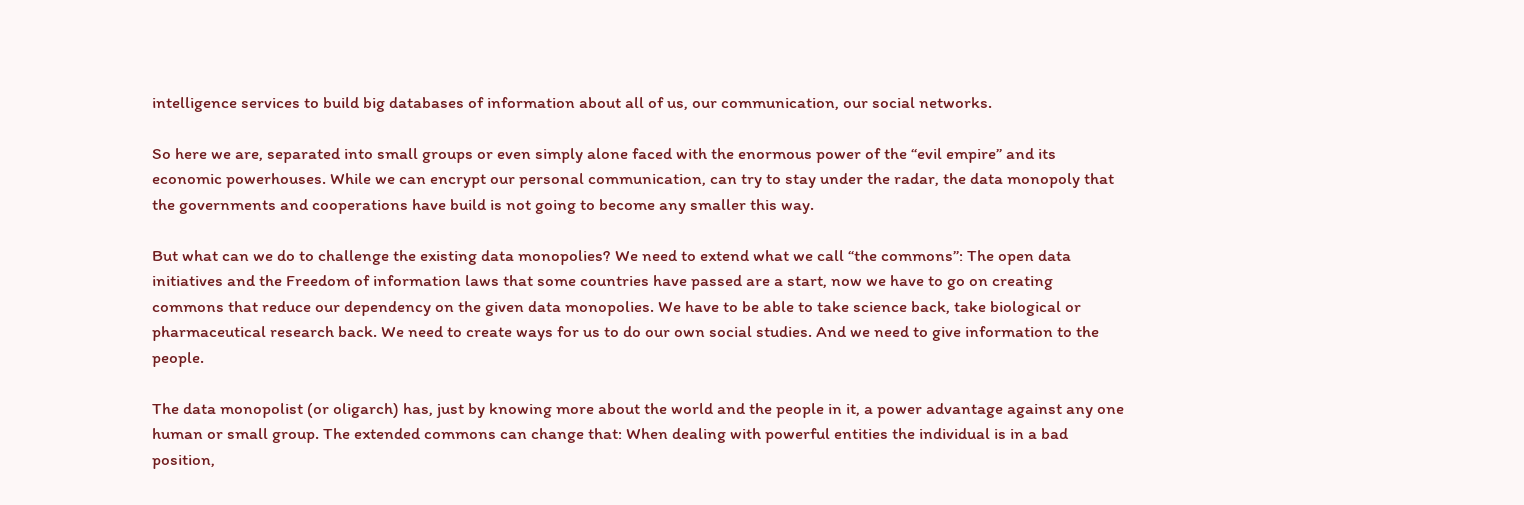intelligence services to build big databases of information about all of us, our communication, our social networks.

So here we are, separated into small groups or even simply alone faced with the enormous power of the “evil empire” and its economic powerhouses. While we can encrypt our personal communication, can try to stay under the radar, the data monopoly that the governments and cooperations have build is not going to become any smaller this way.

But what can we do to challenge the existing data monopolies? We need to extend what we call “the commons”: The open data initiatives and the Freedom of information laws that some countries have passed are a start, now we have to go on creating commons that reduce our dependency on the given data monopolies. We have to be able to take science back, take biological or pharmaceutical research back. We need to create ways for us to do our own social studies. And we need to give information to the people.

The data monopolist (or oligarch) has, just by knowing more about the world and the people in it, a power advantage against any one human or small group. The extended commons can change that: When dealing with powerful entities the individual is in a bad position,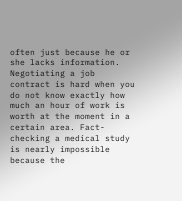often just because he or she lacks information. Negotiating a job contract is hard when you do not know exactly how much an hour of work is worth at the moment in a certain area. Fact-checking a medical study is nearly impossible because the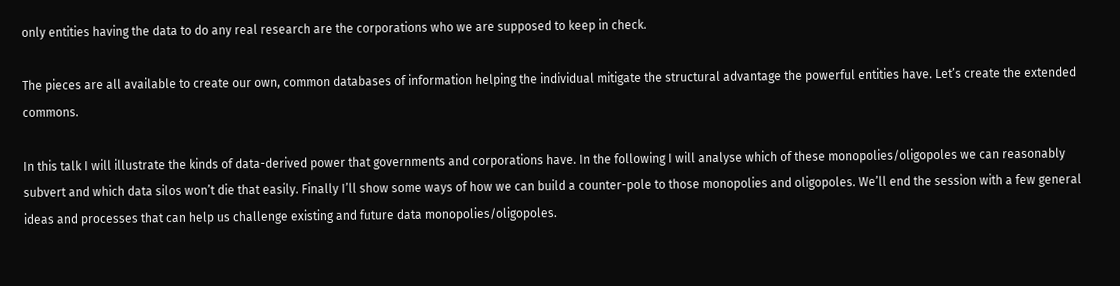only entities having the data to do any real research are the corporations who we are supposed to keep in check.

The pieces are all available to create our own, common databases of information helping the individual mitigate the structural advantage the powerful entities have. Let’s create the extended commons.

In this talk I will illustrate the kinds of data-derived power that governments and corporations have. In the following I will analyse which of these monopolies/oligopoles we can reasonably subvert and which data silos won’t die that easily. Finally I’ll show some ways of how we can build a counter-pole to those monopolies and oligopoles. We’ll end the session with a few general ideas and processes that can help us challenge existing and future data monopolies/oligopoles.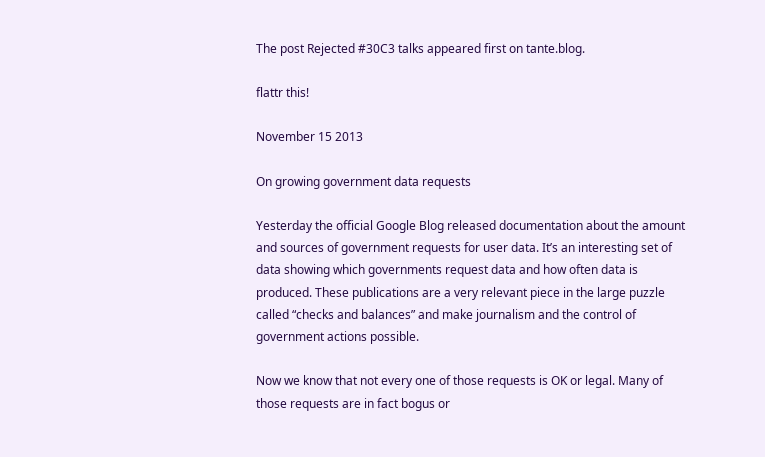The post Rejected #30C3 talks appeared first on tante.blog.

flattr this!

November 15 2013

On growing government data requests

Yesterday the official Google Blog released documentation about the amount and sources of government requests for user data. It’s an interesting set of data showing which governments request data and how often data is produced. These publications are a very relevant piece in the large puzzle called “checks and balances” and make journalism and the control of government actions possible.

Now we know that not every one of those requests is OK or legal. Many of those requests are in fact bogus or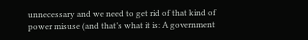unnecessary and we need to get rid of that kind of power misuse (and that’s what it is: A government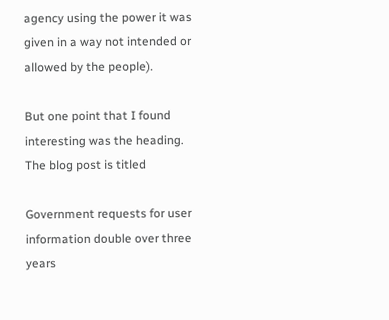agency using the power it was given in a way not intended or allowed by the people).

But one point that I found interesting was the heading. The blog post is titled

Government requests for user information double over three years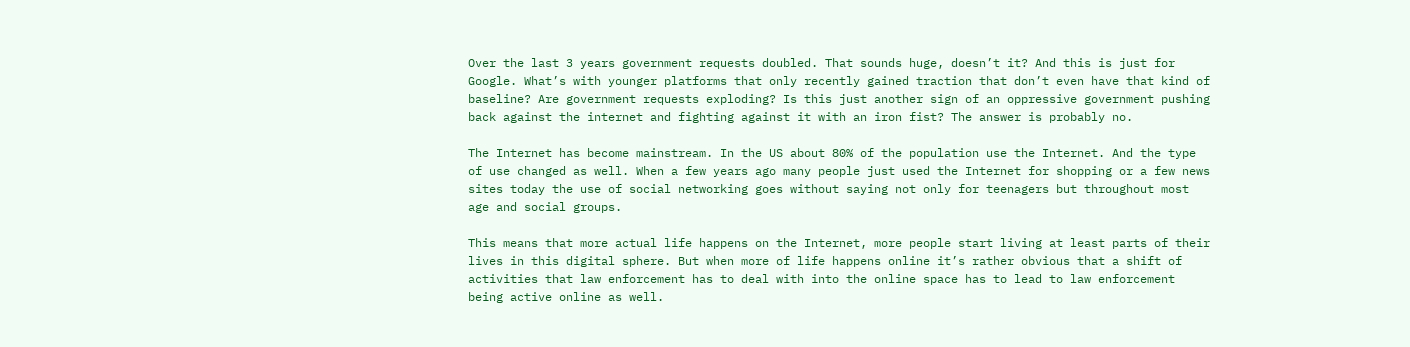Over the last 3 years government requests doubled. That sounds huge, doesn’t it? And this is just for Google. What’s with younger platforms that only recently gained traction that don’t even have that kind of baseline? Are government requests exploding? Is this just another sign of an oppressive government pushing back against the internet and fighting against it with an iron fist? The answer is probably no.

The Internet has become mainstream. In the US about 80% of the population use the Internet. And the type of use changed as well. When a few years ago many people just used the Internet for shopping or a few news sites today the use of social networking goes without saying not only for teenagers but throughout most age and social groups.

This means that more actual life happens on the Internet, more people start living at least parts of their lives in this digital sphere. But when more of life happens online it’s rather obvious that a shift of activities that law enforcement has to deal with into the online space has to lead to law enforcement being active online as well.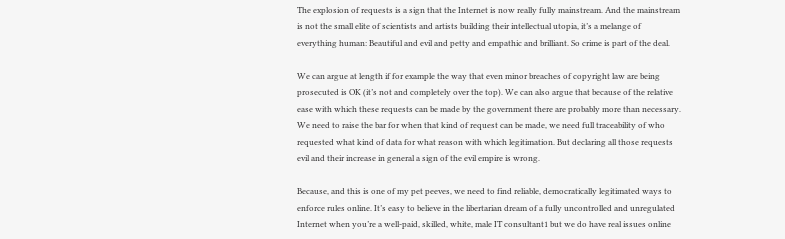The explosion of requests is a sign that the Internet is now really fully mainstream. And the mainstream is not the small elite of scientists and artists building their intellectual utopia, it’s a melange of everything human: Beautiful and evil and petty and empathic and brilliant. So crime is part of the deal.

We can argue at length if for example the way that even minor breaches of copyright law are being prosecuted is OK (it’s not and completely over the top). We can also argue that because of the relative ease with which these requests can be made by the government there are probably more than necessary. We need to raise the bar for when that kind of request can be made, we need full traceability of who requested what kind of data for what reason with which legitimation. But declaring all those requests evil and their increase in general a sign of the evil empire is wrong.

Because, and this is one of my pet peeves, we need to find reliable, democratically legitimated ways to enforce rules online. It’s easy to believe in the libertarian dream of a fully uncontrolled and unregulated Internet when you’re a well-paid, skilled, white, male IT consultant1 but we do have real issues online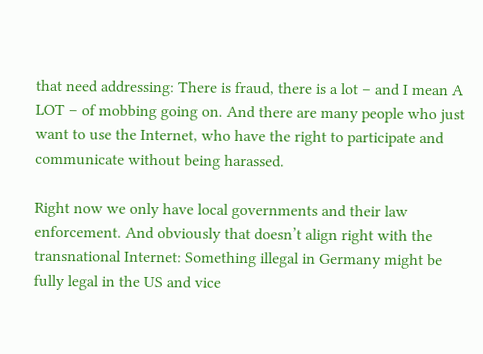that need addressing: There is fraud, there is a lot – and I mean A LOT – of mobbing going on. And there are many people who just want to use the Internet, who have the right to participate and communicate without being harassed.

Right now we only have local governments and their law enforcement. And obviously that doesn’t align right with the transnational Internet: Something illegal in Germany might be fully legal in the US and vice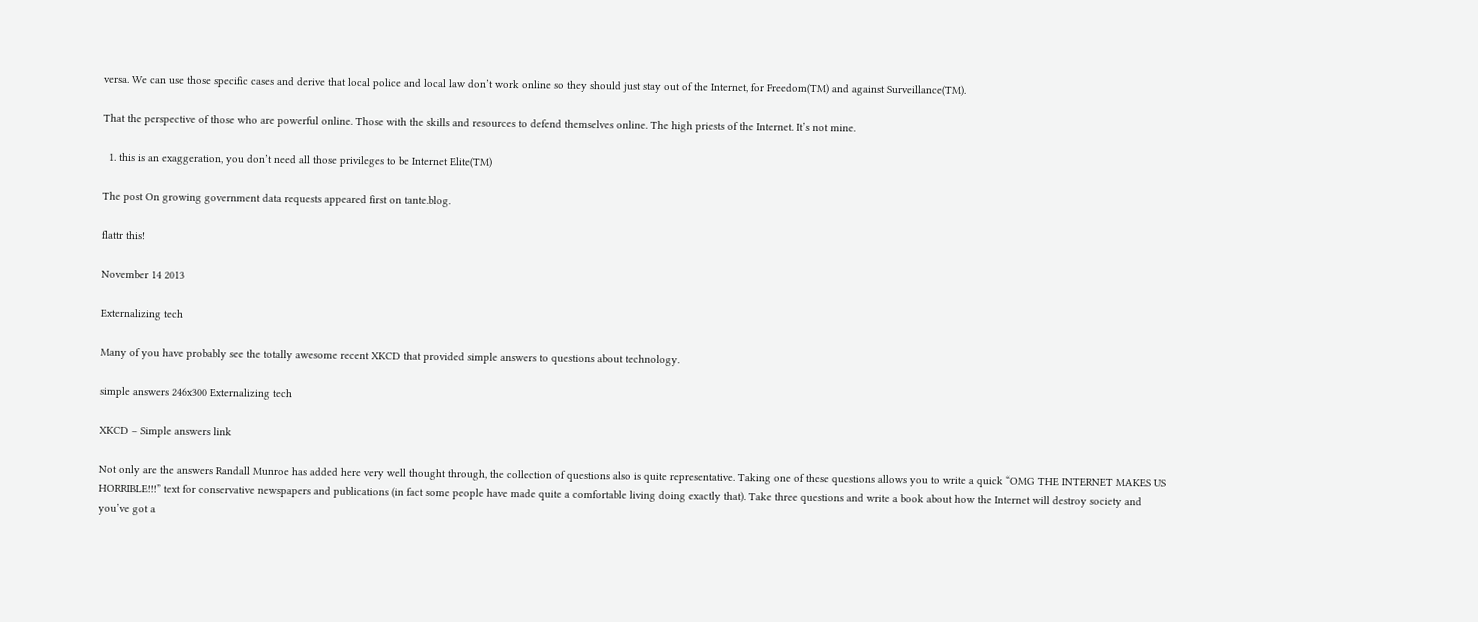versa. We can use those specific cases and derive that local police and local law don’t work online so they should just stay out of the Internet, for Freedom(TM) and against Surveillance(TM).

That the perspective of those who are powerful online. Those with the skills and resources to defend themselves online. The high priests of the Internet. It’s not mine.

  1. this is an exaggeration, you don’t need all those privileges to be Internet Elite(TM)

The post On growing government data requests appeared first on tante.blog.

flattr this!

November 14 2013

Externalizing tech

Many of you have probably see the totally awesome recent XKCD that provided simple answers to questions about technology.

simple answers 246x300 Externalizing tech

XKCD – Simple answers link

Not only are the answers Randall Munroe has added here very well thought through, the collection of questions also is quite representative. Taking one of these questions allows you to write a quick “OMG THE INTERNET MAKES US HORRIBLE!!!” text for conservative newspapers and publications (in fact some people have made quite a comfortable living doing exactly that). Take three questions and write a book about how the Internet will destroy society and you’ve got a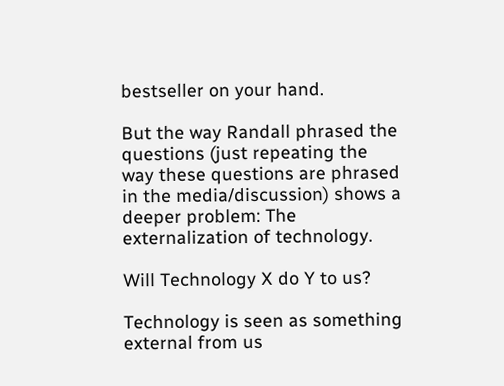bestseller on your hand.

But the way Randall phrased the questions (just repeating the way these questions are phrased in the media/discussion) shows a deeper problem: The externalization of technology.

Will Technology X do Y to us?

Technology is seen as something external from us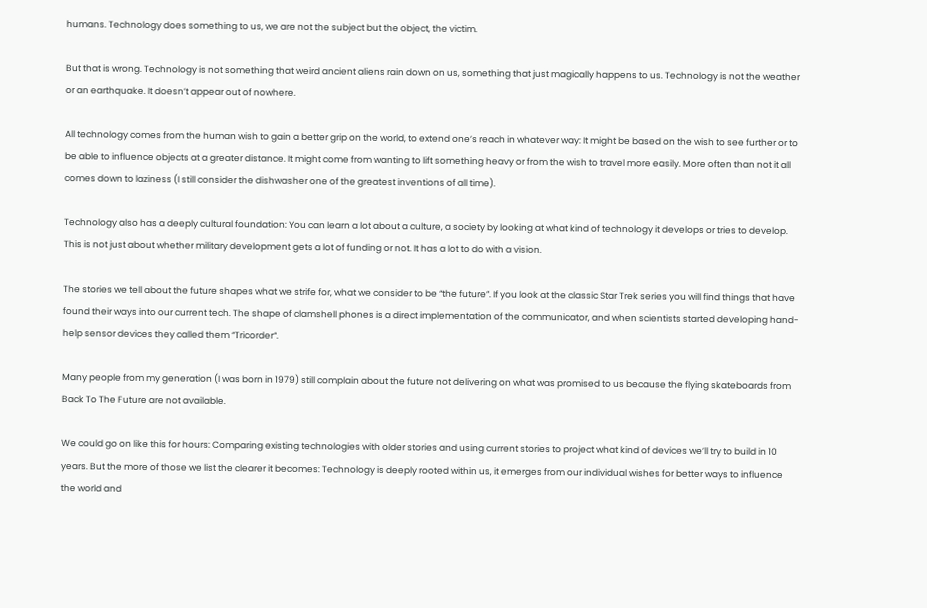humans. Technology does something to us, we are not the subject but the object, the victim.

But that is wrong. Technology is not something that weird ancient aliens rain down on us, something that just magically happens to us. Technology is not the weather or an earthquake. It doesn’t appear out of nowhere.

All technology comes from the human wish to gain a better grip on the world, to extend one’s reach in whatever way: It might be based on the wish to see further or to be able to influence objects at a greater distance. It might come from wanting to lift something heavy or from the wish to travel more easily. More often than not it all comes down to laziness (I still consider the dishwasher one of the greatest inventions of all time).

Technology also has a deeply cultural foundation: You can learn a lot about a culture, a society by looking at what kind of technology it develops or tries to develop. This is not just about whether military development gets a lot of funding or not. It has a lot to do with a vision.

The stories we tell about the future shapes what we strife for, what we consider to be “the future”. If you look at the classic Star Trek series you will find things that have found their ways into our current tech. The shape of clamshell phones is a direct implementation of the communicator, and when scientists started developing hand-help sensor devices they called them “Tricorder“.

Many people from my generation (I was born in 1979) still complain about the future not delivering on what was promised to us because the flying skateboards from Back To The Future are not available.

We could go on like this for hours: Comparing existing technologies with older stories and using current stories to project what kind of devices we’ll try to build in 10 years. But the more of those we list the clearer it becomes: Technology is deeply rooted within us, it emerges from our individual wishes for better ways to influence the world and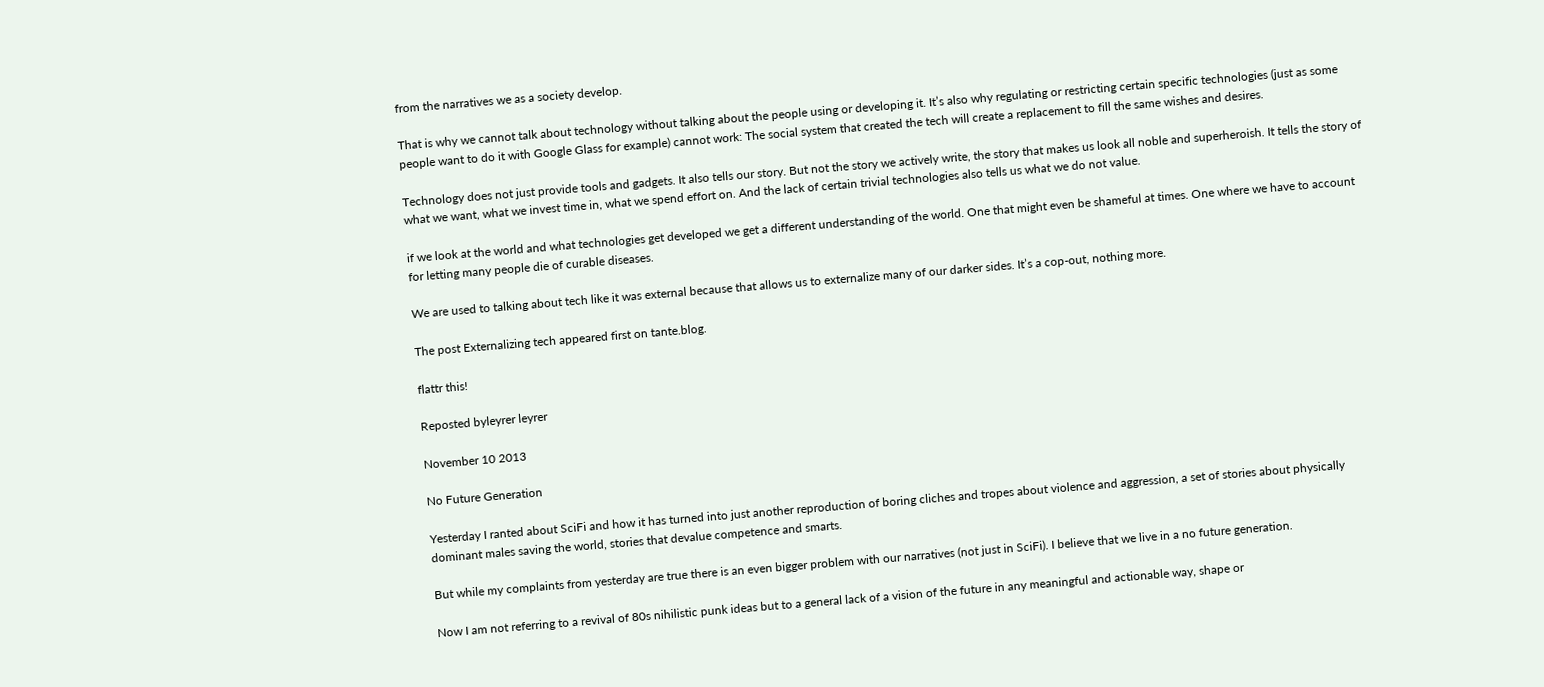from the narratives we as a society develop.

That is why we cannot talk about technology without talking about the people using or developing it. It’s also why regulating or restricting certain specific technologies (just as some people want to do it with Google Glass for example) cannot work: The social system that created the tech will create a replacement to fill the same wishes and desires.

Technology does not just provide tools and gadgets. It also tells our story. But not the story we actively write, the story that makes us look all noble and superheroish. It tells the story of what we want, what we invest time in, what we spend effort on. And the lack of certain trivial technologies also tells us what we do not value.

if we look at the world and what technologies get developed we get a different understanding of the world. One that might even be shameful at times. One where we have to account for letting many people die of curable diseases.

We are used to talking about tech like it was external because that allows us to externalize many of our darker sides. It’s a cop-out, nothing more.

The post Externalizing tech appeared first on tante.blog.

flattr this!

Reposted byleyrer leyrer

November 10 2013

No Future Generation

Yesterday I ranted about SciFi and how it has turned into just another reproduction of boring cliches and tropes about violence and aggression, a set of stories about physically dominant males saving the world, stories that devalue competence and smarts.

But while my complaints from yesterday are true there is an even bigger problem with our narratives (not just in SciFi). I believe that we live in a no future generation.

Now I am not referring to a revival of 80s nihilistic punk ideas but to a general lack of a vision of the future in any meaningful and actionable way, shape or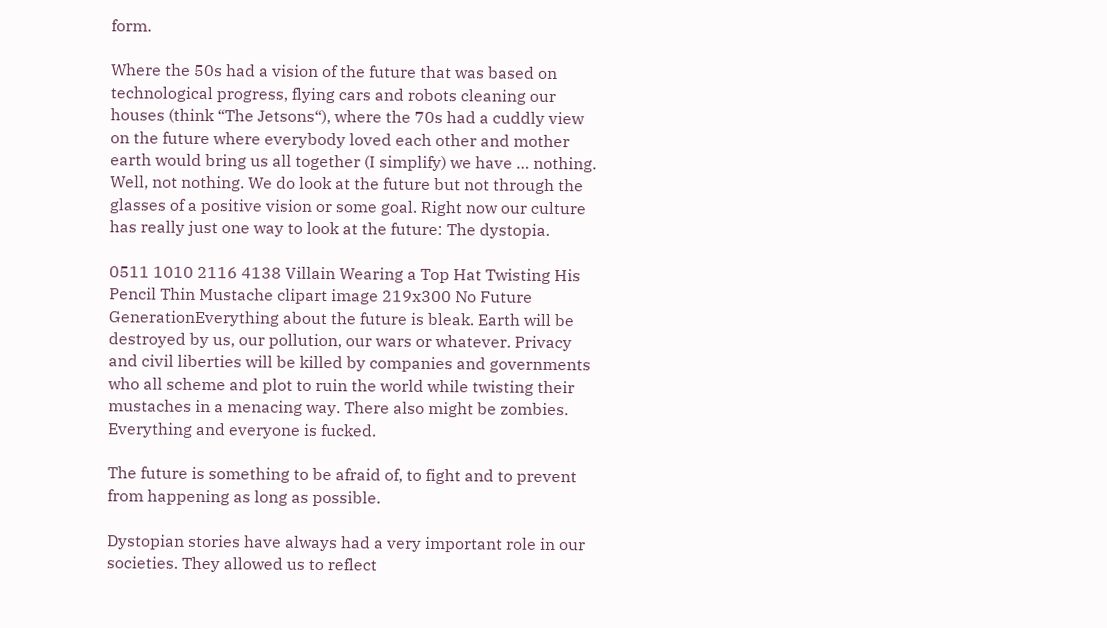form.

Where the 50s had a vision of the future that was based on technological progress, flying cars and robots cleaning our houses (think “The Jetsons“), where the 70s had a cuddly view on the future where everybody loved each other and mother earth would bring us all together (I simplify) we have … nothing. Well, not nothing. We do look at the future but not through the glasses of a positive vision or some goal. Right now our culture has really just one way to look at the future: The dystopia.

0511 1010 2116 4138 Villain Wearing a Top Hat Twisting His Pencil Thin Mustache clipart image 219x300 No Future GenerationEverything about the future is bleak. Earth will be destroyed by us, our pollution, our wars or whatever. Privacy and civil liberties will be killed by companies and governments who all scheme and plot to ruin the world while twisting their mustaches in a menacing way. There also might be zombies. Everything and everyone is fucked.

The future is something to be afraid of, to fight and to prevent from happening as long as possible.

Dystopian stories have always had a very important role in our societies. They allowed us to reflect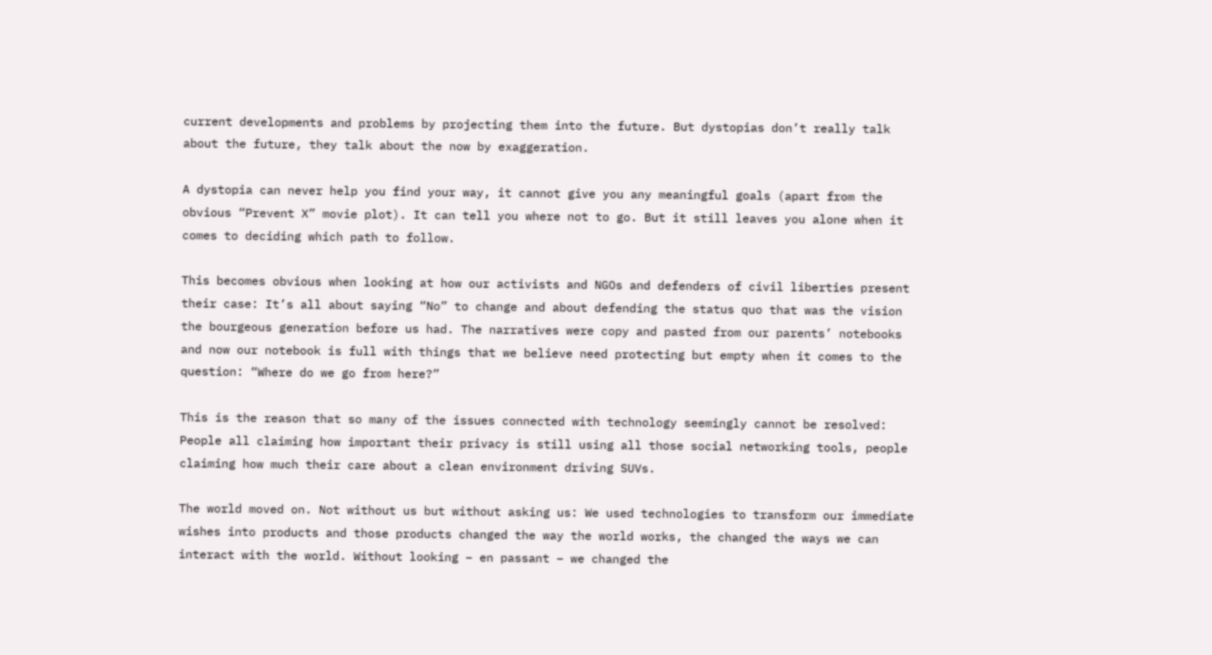current developments and problems by projecting them into the future. But dystopias don’t really talk about the future, they talk about the now by exaggeration.

A dystopia can never help you find your way, it cannot give you any meaningful goals (apart from the obvious “Prevent X” movie plot). It can tell you where not to go. But it still leaves you alone when it comes to deciding which path to follow.

This becomes obvious when looking at how our activists and NGOs and defenders of civil liberties present their case: It’s all about saying “No” to change and about defending the status quo that was the vision the bourgeous generation before us had. The narratives were copy and pasted from our parents’ notebooks and now our notebook is full with things that we believe need protecting but empty when it comes to the question: “Where do we go from here?”

This is the reason that so many of the issues connected with technology seemingly cannot be resolved: People all claiming how important their privacy is still using all those social networking tools, people claiming how much their care about a clean environment driving SUVs.

The world moved on. Not without us but without asking us: We used technologies to transform our immediate wishes into products and those products changed the way the world works, the changed the ways we can interact with the world. Without looking – en passant – we changed the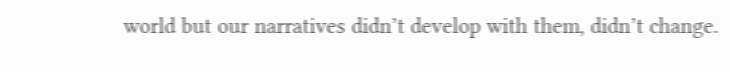world but our narratives didn’t develop with them, didn’t change.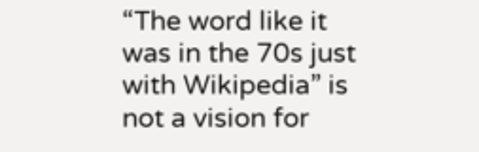“The word like it was in the 70s just with Wikipedia” is not a vision for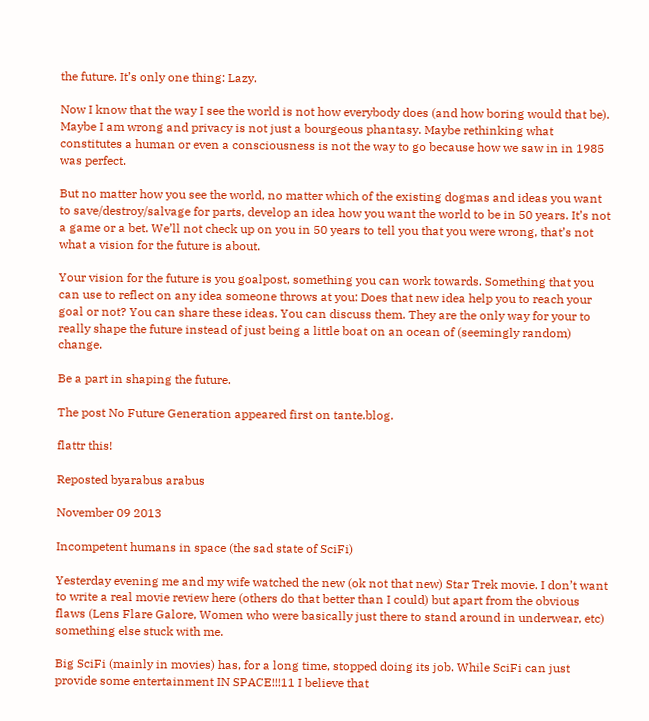the future. It’s only one thing: Lazy.

Now I know that the way I see the world is not how everybody does (and how boring would that be). Maybe I am wrong and privacy is not just a bourgeous phantasy. Maybe rethinking what constitutes a human or even a consciousness is not the way to go because how we saw in in 1985 was perfect.

But no matter how you see the world, no matter which of the existing dogmas and ideas you want to save/destroy/salvage for parts, develop an idea how you want the world to be in 50 years. It’s not a game or a bet. We’ll not check up on you in 50 years to tell you that you were wrong, that’s not what a vision for the future is about.

Your vision for the future is you goalpost, something you can work towards. Something that you can use to reflect on any idea someone throws at you: Does that new idea help you to reach your goal or not? You can share these ideas. You can discuss them. They are the only way for your to really shape the future instead of just being a little boat on an ocean of (seemingly random) change.

Be a part in shaping the future.

The post No Future Generation appeared first on tante.blog.

flattr this!

Reposted byarabus arabus

November 09 2013

Incompetent humans in space (the sad state of SciFi)

Yesterday evening me and my wife watched the new (ok not that new) Star Trek movie. I don’t want to write a real movie review here (others do that better than I could) but apart from the obvious flaws (Lens Flare Galore, Women who were basically just there to stand around in underwear, etc) something else stuck with me.

Big SciFi (mainly in movies) has, for a long time, stopped doing its job. While SciFi can just provide some entertainment IN SPACE!!!11 I believe that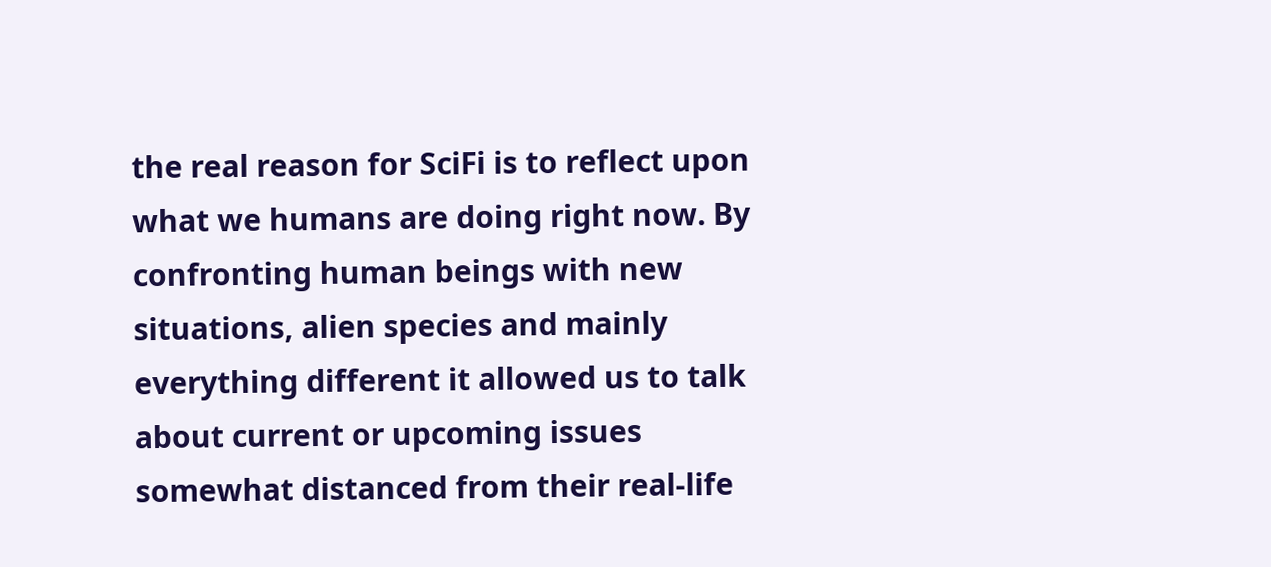the real reason for SciFi is to reflect upon what we humans are doing right now. By confronting human beings with new situations, alien species and mainly everything different it allowed us to talk about current or upcoming issues somewhat distanced from their real-life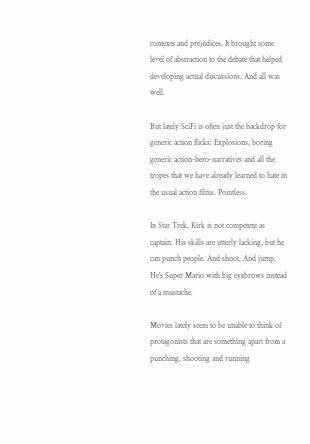contexts and prejudices. It brought some level of abstraction to the debate that helped developing actual discussions. And all was well.

But lately SciFi is often just the backdrop for generic action flicks: Explosions, boring generic action-hero-narratives and all the tropes that we have already learned to hate in the usual action films. Pointless.

In Star Trek, Kirk is not competent as captain. His skills are utterly lacking, but he can punch people. And shoot. And jump. He’s Super Mario with big eyebrows instead of a mustache.

Movies lately seem to be unable to think of protagonists that are something apart from a punching, shooting and running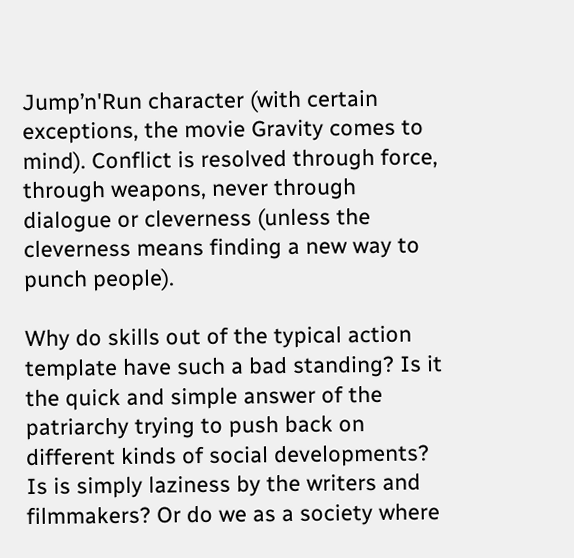Jump’n'Run character (with certain exceptions, the movie Gravity comes to mind). Conflict is resolved through force, through weapons, never through dialogue or cleverness (unless the cleverness means finding a new way to punch people).

Why do skills out of the typical action template have such a bad standing? Is it the quick and simple answer of the patriarchy trying to push back on different kinds of social developments? Is is simply laziness by the writers and filmmakers? Or do we as a society where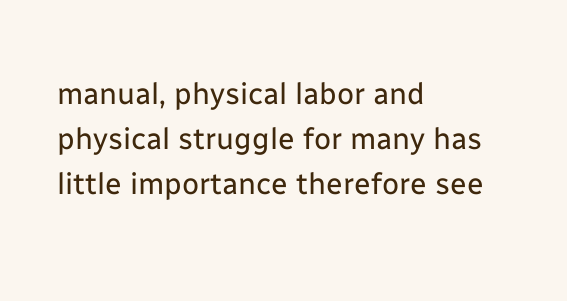manual, physical labor and physical struggle for many has little importance therefore see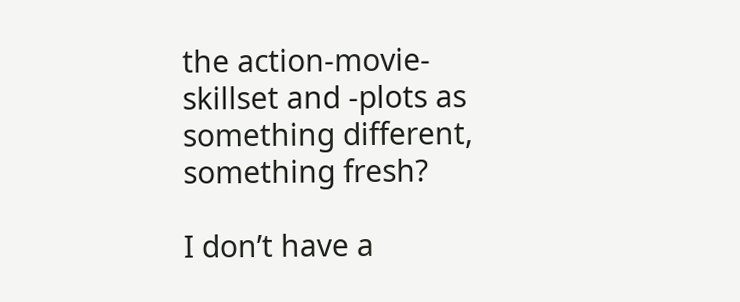the action-movie-skillset and -plots as something different, something fresh?

I don’t have a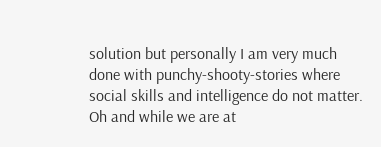solution but personally I am very much done with punchy-shooty-stories where social skills and intelligence do not matter. Oh and while we are at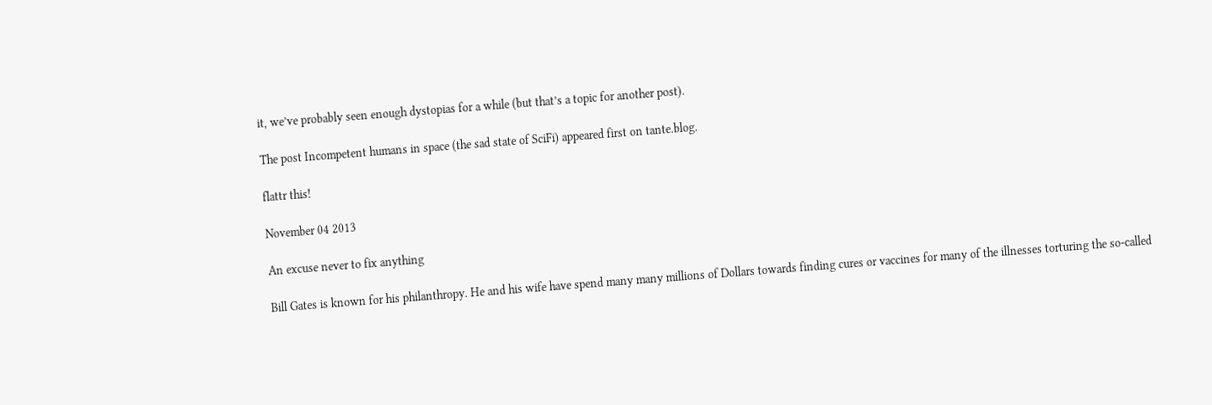it, we’ve probably seen enough dystopias for a while (but that’s a topic for another post).

The post Incompetent humans in space (the sad state of SciFi) appeared first on tante.blog.

flattr this!

November 04 2013

An excuse never to fix anything

Bill Gates is known for his philanthropy. He and his wife have spend many many millions of Dollars towards finding cures or vaccines for many of the illnesses torturing the so-called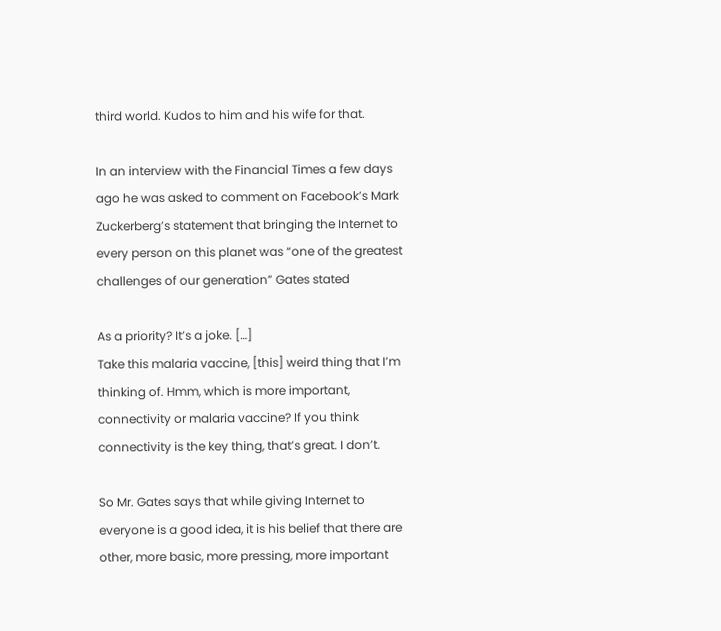third world. Kudos to him and his wife for that.

In an interview with the Financial Times a few days ago he was asked to comment on Facebook’s Mark Zuckerberg’s statement that bringing the Internet to every person on this planet was “one of the greatest challenges of our generation” Gates stated

As a priority? It’s a joke. […]
Take this malaria vaccine, [this] weird thing that I’m thinking of. Hmm, which is more important, connectivity or malaria vaccine? If you think connectivity is the key thing, that’s great. I don’t.

So Mr. Gates says that while giving Internet to everyone is a good idea, it is his belief that there are other, more basic, more pressing, more important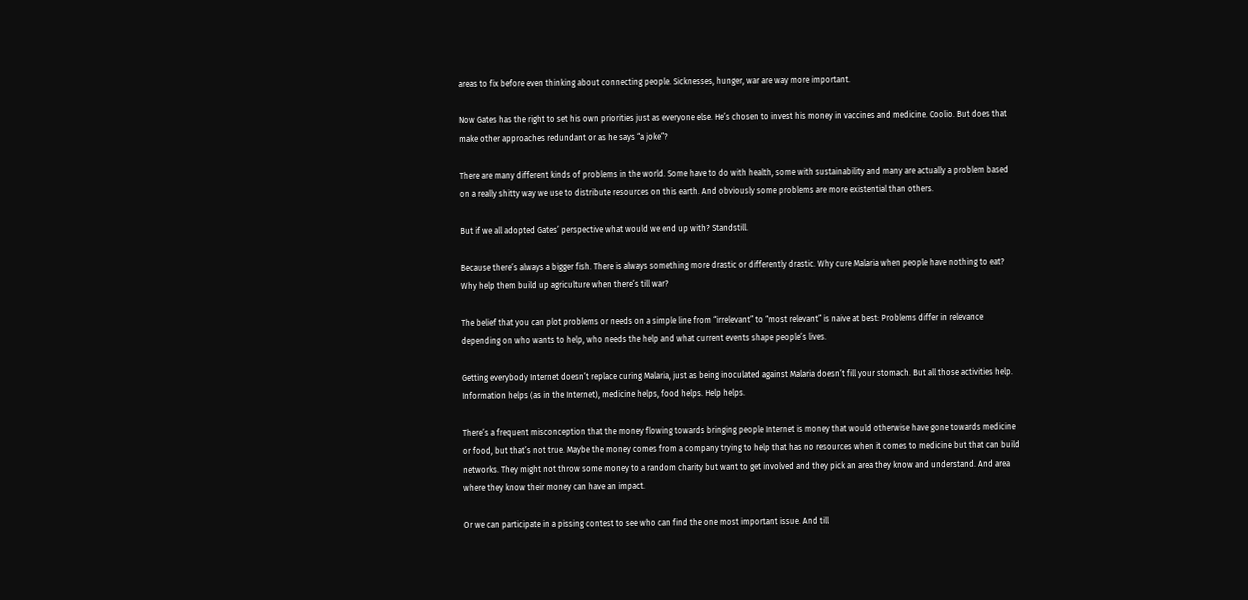areas to fix before even thinking about connecting people. Sicknesses, hunger, war are way more important.

Now Gates has the right to set his own priorities just as everyone else. He’s chosen to invest his money in vaccines and medicine. Coolio. But does that make other approaches redundant or as he says “a joke”?

There are many different kinds of problems in the world. Some have to do with health, some with sustainability and many are actually a problem based on a really shitty way we use to distribute resources on this earth. And obviously some problems are more existential than others.

But if we all adopted Gates’ perspective what would we end up with? Standstill.

Because there’s always a bigger fish. There is always something more drastic or differently drastic. Why cure Malaria when people have nothing to eat? Why help them build up agriculture when there’s till war?

The belief that you can plot problems or needs on a simple line from “irrelevant” to “most relevant” is naive at best: Problems differ in relevance depending on who wants to help, who needs the help and what current events shape people’s lives.

Getting everybody Internet doesn’t replace curing Malaria, just as being inoculated against Malaria doesn’t fill your stomach. But all those activities help. Information helps (as in the Internet), medicine helps, food helps. Help helps.

There’s a frequent misconception that the money flowing towards bringing people Internet is money that would otherwise have gone towards medicine or food, but that’s not true. Maybe the money comes from a company trying to help that has no resources when it comes to medicine but that can build networks. They might not throw some money to a random charity but want to get involved and they pick an area they know and understand. And area where they know their money can have an impact.

Or we can participate in a pissing contest to see who can find the one most important issue. And till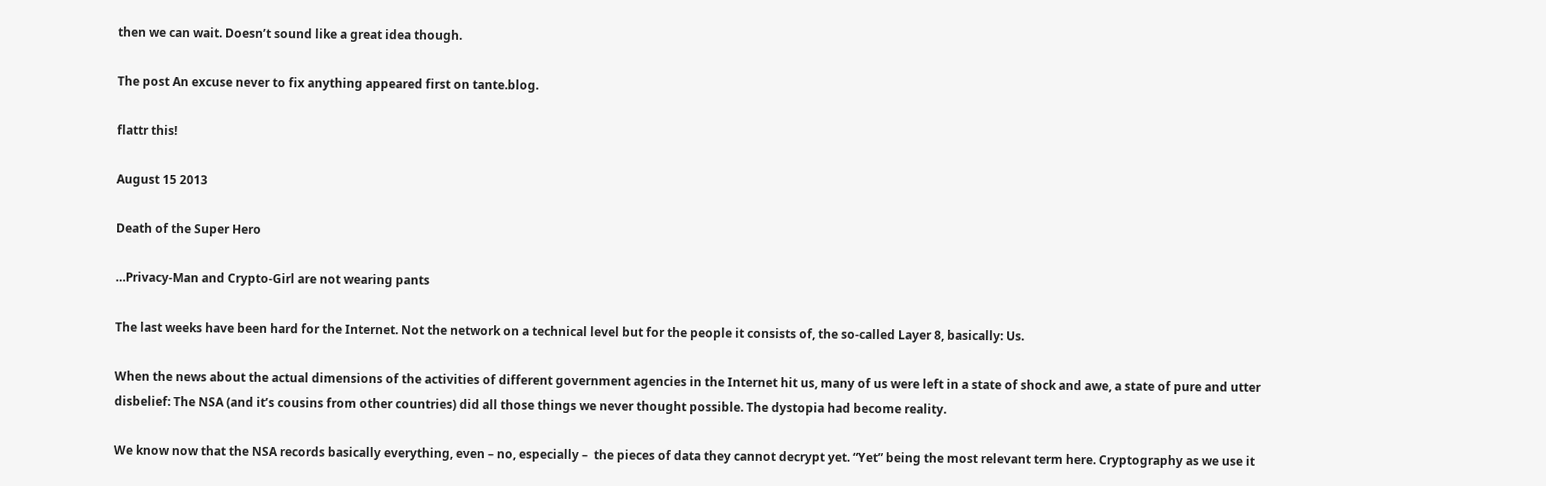then we can wait. Doesn’t sound like a great idea though.

The post An excuse never to fix anything appeared first on tante.blog.

flattr this!

August 15 2013

Death of the Super Hero

…Privacy-Man and Crypto-Girl are not wearing pants

The last weeks have been hard for the Internet. Not the network on a technical level but for the people it consists of, the so-called Layer 8, basically: Us.

When the news about the actual dimensions of the activities of different government agencies in the Internet hit us, many of us were left in a state of shock and awe, a state of pure and utter disbelief: The NSA (and it’s cousins from other countries) did all those things we never thought possible. The dystopia had become reality.

We know now that the NSA records basically everything, even – no, especially –  the pieces of data they cannot decrypt yet. “Yet” being the most relevant term here. Cryptography as we use it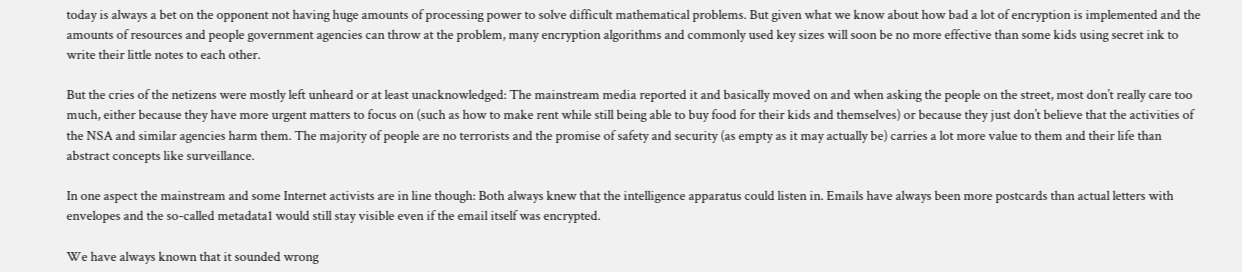today is always a bet on the opponent not having huge amounts of processing power to solve difficult mathematical problems. But given what we know about how bad a lot of encryption is implemented and the amounts of resources and people government agencies can throw at the problem, many encryption algorithms and commonly used key sizes will soon be no more effective than some kids using secret ink to write their little notes to each other.

But the cries of the netizens were mostly left unheard or at least unacknowledged: The mainstream media reported it and basically moved on and when asking the people on the street, most don’t really care too much, either because they have more urgent matters to focus on (such as how to make rent while still being able to buy food for their kids and themselves) or because they just don’t believe that the activities of the NSA and similar agencies harm them. The majority of people are no terrorists and the promise of safety and security (as empty as it may actually be) carries a lot more value to them and their life than abstract concepts like surveillance.

In one aspect the mainstream and some Internet activists are in line though: Both always knew that the intelligence apparatus could listen in. Emails have always been more postcards than actual letters with envelopes and the so-called metadata1 would still stay visible even if the email itself was encrypted.

We have always known that it sounded wrong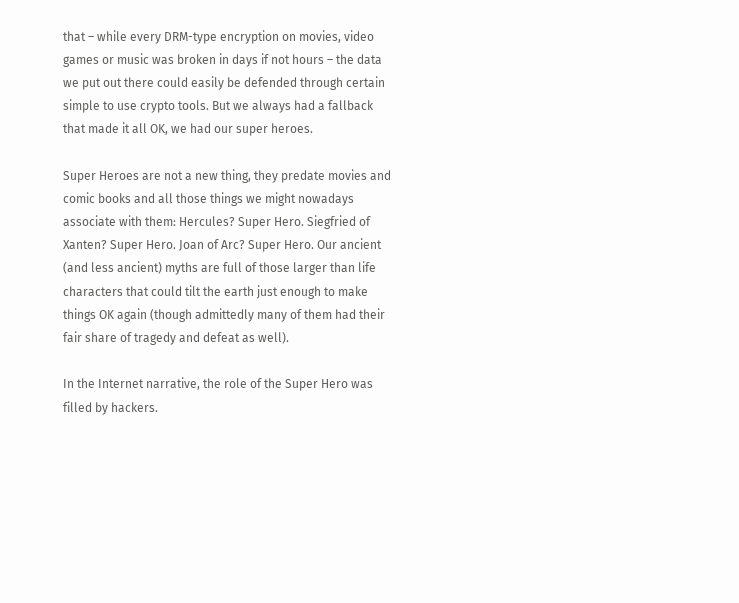that – while every DRM-type encryption on movies, video games or music was broken in days if not hours – the data we put out there could easily be defended through certain simple to use crypto tools. But we always had a fallback that made it all OK, we had our super heroes.

Super Heroes are not a new thing, they predate movies and comic books and all those things we might nowadays associate with them: Hercules? Super Hero. Siegfried of Xanten? Super Hero. Joan of Arc? Super Hero. Our ancient (and less ancient) myths are full of those larger than life characters that could tilt the earth just enough to make things OK again (though admittedly many of them had their fair share of tragedy and defeat as well).

In the Internet narrative, the role of the Super Hero was filled by hackers.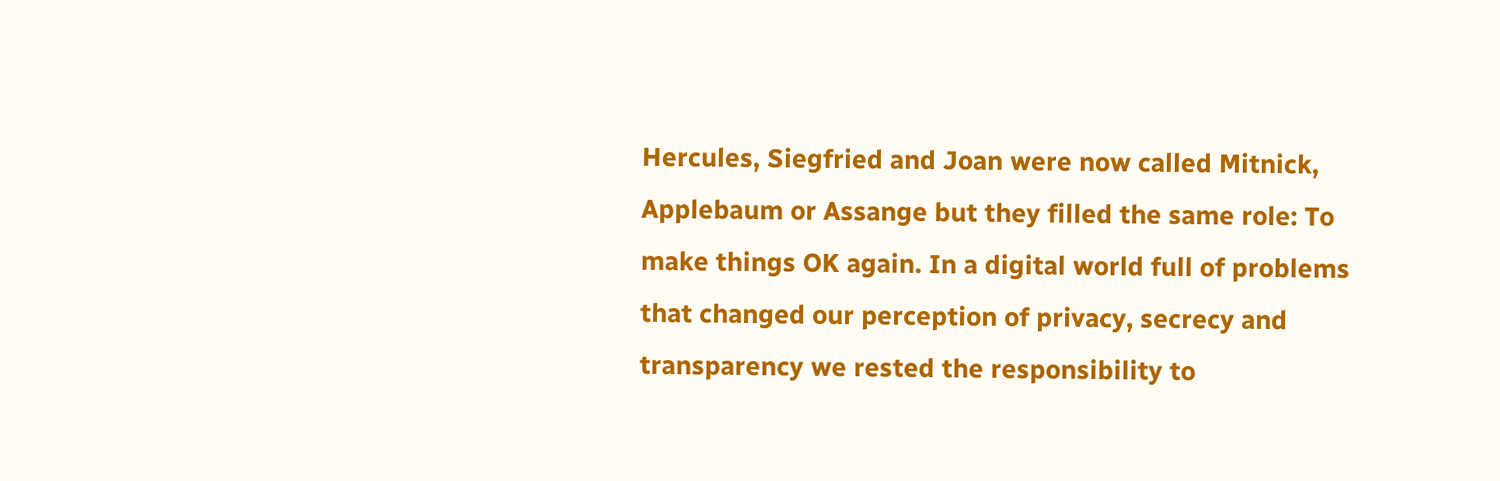Hercules, Siegfried and Joan were now called Mitnick, Applebaum or Assange but they filled the same role: To make things OK again. In a digital world full of problems that changed our perception of privacy, secrecy and transparency we rested the responsibility to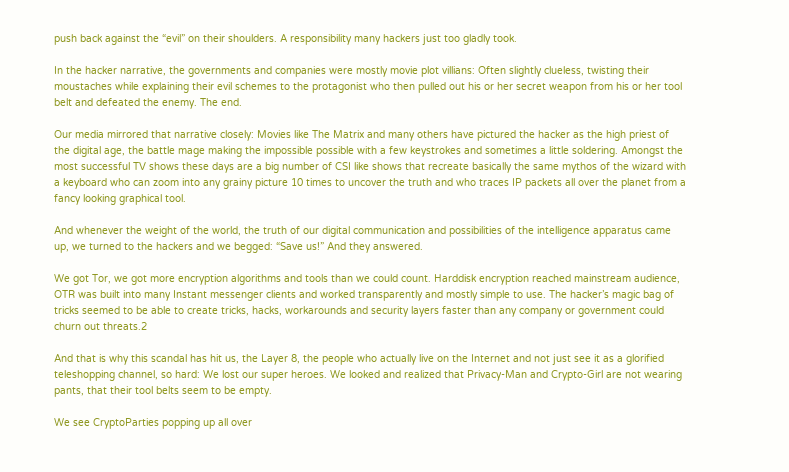push back against the “evil” on their shoulders. A responsibility many hackers just too gladly took.

In the hacker narrative, the governments and companies were mostly movie plot villians: Often slightly clueless, twisting their moustaches while explaining their evil schemes to the protagonist who then pulled out his or her secret weapon from his or her tool belt and defeated the enemy. The end.

Our media mirrored that narrative closely: Movies like The Matrix and many others have pictured the hacker as the high priest of the digital age, the battle mage making the impossible possible with a few keystrokes and sometimes a little soldering. Amongst the most successful TV shows these days are a big number of CSI like shows that recreate basically the same mythos of the wizard with a keyboard who can zoom into any grainy picture 10 times to uncover the truth and who traces IP packets all over the planet from a fancy looking graphical tool.

And whenever the weight of the world, the truth of our digital communication and possibilities of the intelligence apparatus came up, we turned to the hackers and we begged: “Save us!” And they answered.

We got Tor, we got more encryption algorithms and tools than we could count. Harddisk encryption reached mainstream audience, OTR was built into many Instant messenger clients and worked transparently and mostly simple to use. The hacker’s magic bag of tricks seemed to be able to create tricks, hacks, workarounds and security layers faster than any company or government could churn out threats.2

And that is why this scandal has hit us, the Layer 8, the people who actually live on the Internet and not just see it as a glorified teleshopping channel, so hard: We lost our super heroes. We looked and realized that Privacy-Man and Crypto-Girl are not wearing pants, that their tool belts seem to be empty.

We see CryptoParties popping up all over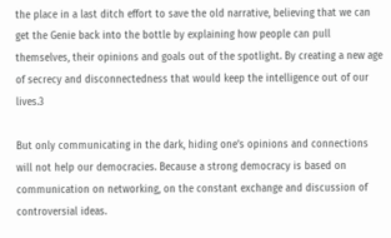the place in a last ditch effort to save the old narrative, believing that we can get the Genie back into the bottle by explaining how people can pull themselves, their opinions and goals out of the spotlight. By creating a new age of secrecy and disconnectedness that would keep the intelligence out of our lives.3

But only communicating in the dark, hiding one’s opinions and connections will not help our democracies. Because a strong democracy is based on communication on networking, on the constant exchange and discussion of controversial ideas.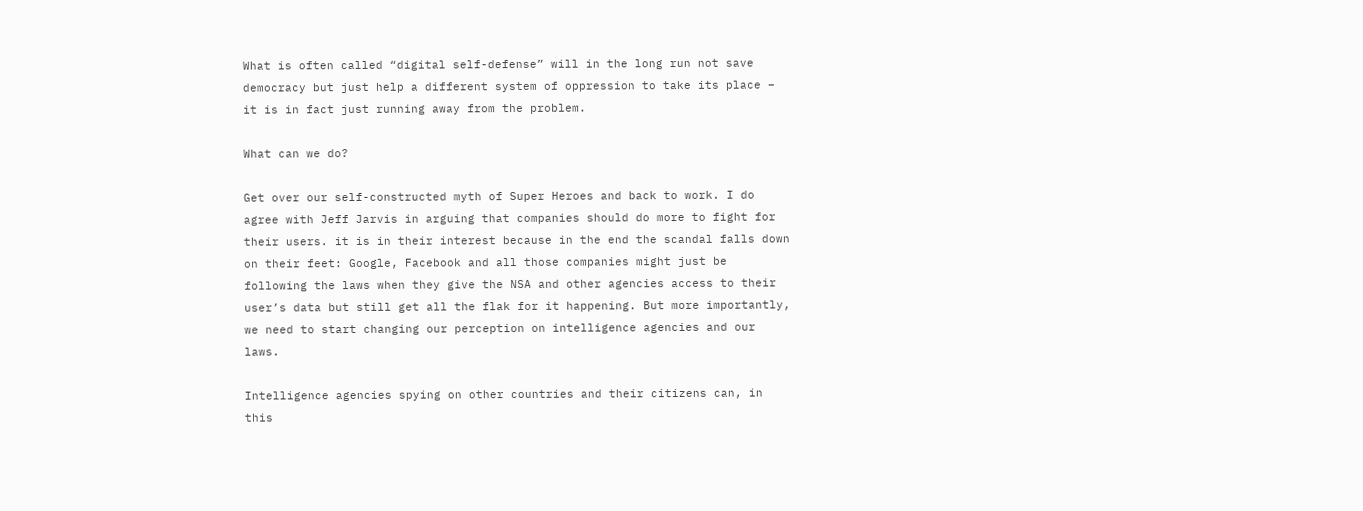What is often called “digital self-defense” will in the long run not save democracy but just help a different system of oppression to take its place – it is in fact just running away from the problem.

What can we do?

Get over our self-constructed myth of Super Heroes and back to work. I do agree with Jeff Jarvis in arguing that companies should do more to fight for their users. it is in their interest because in the end the scandal falls down on their feet: Google, Facebook and all those companies might just be following the laws when they give the NSA and other agencies access to their user’s data but still get all the flak for it happening. But more importantly, we need to start changing our perception on intelligence agencies and our laws.

Intelligence agencies spying on other countries and their citizens can, in this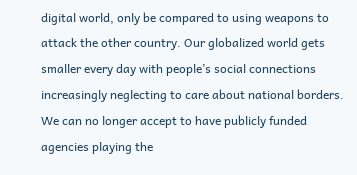digital world, only be compared to using weapons to attack the other country. Our globalized world gets smaller every day with people’s social connections increasingly neglecting to care about national borders. We can no longer accept to have publicly funded agencies playing the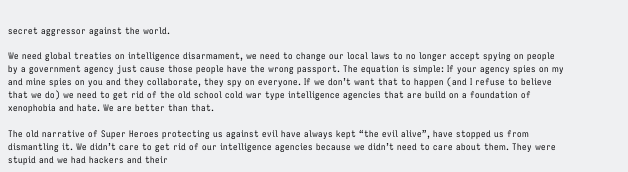secret aggressor against the world.

We need global treaties on intelligence disarmament, we need to change our local laws to no longer accept spying on people by a government agency just cause those people have the wrong passport. The equation is simple: If your agency spies on my and mine spies on you and they collaborate, they spy on everyone. If we don’t want that to happen (and I refuse to believe that we do) we need to get rid of the old school cold war type intelligence agencies that are build on a foundation of xenophobia and hate. We are better than that.

The old narrative of Super Heroes protecting us against evil have always kept “the evil alive”, have stopped us from dismantling it. We didn’t care to get rid of our intelligence agencies because we didn’t need to care about them. They were stupid and we had hackers and their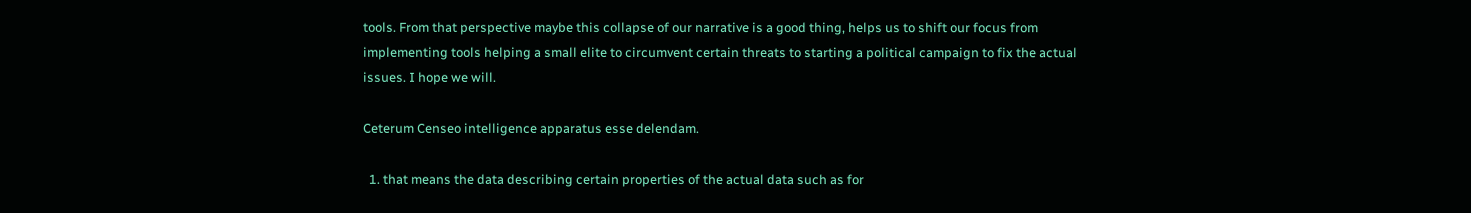tools. From that perspective maybe this collapse of our narrative is a good thing, helps us to shift our focus from implementing tools helping a small elite to circumvent certain threats to starting a political campaign to fix the actual issues. I hope we will.

Ceterum Censeo intelligence apparatus esse delendam.

  1. that means the data describing certain properties of the actual data such as for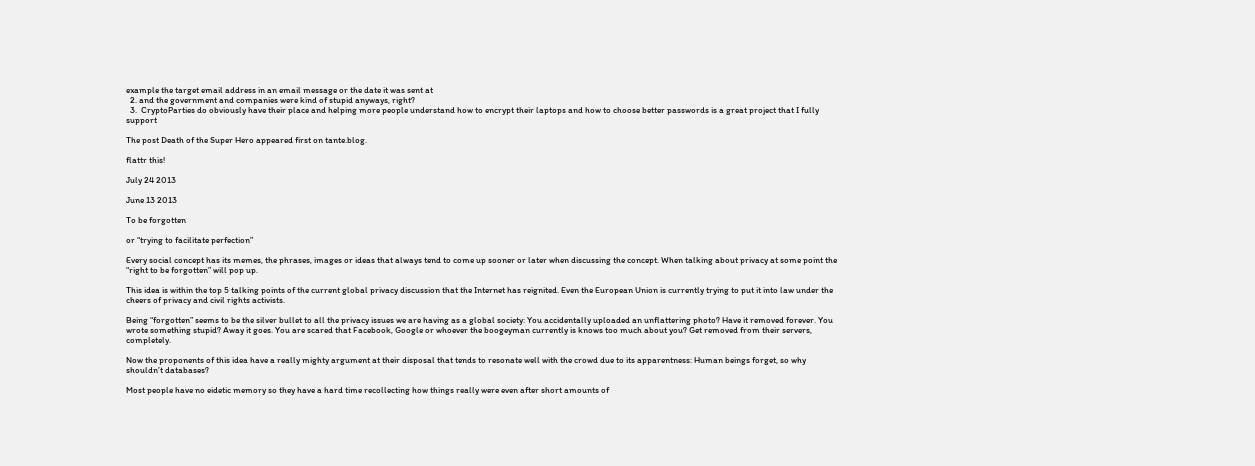example the target email address in an email message or the date it was sent at
  2. and the government and companies were kind of stupid anyways, right?
  3.  CryptoParties do obviously have their place and helping more people understand how to encrypt their laptops and how to choose better passwords is a great project that I fully support

The post Death of the Super Hero appeared first on tante.blog.

flattr this!

July 24 2013

June 13 2013

To be forgotten

or “trying to facilitate perfection”

Every social concept has its memes, the phrases, images or ideas that always tend to come up sooner or later when discussing the concept. When talking about privacy at some point the “right to be forgotten” will pop up.

This idea is within the top 5 talking points of the current global privacy discussion that the Internet has reignited. Even the European Union is currently trying to put it into law under the cheers of privacy and civil rights activists.

Being “forgotten” seems to be the silver bullet to all the privacy issues we are having as a global society: You accidentally uploaded an unflattering photo? Have it removed forever. You wrote something stupid? Away it goes. You are scared that Facebook, Google or whoever the boogeyman currently is knows too much about you? Get removed from their servers, completely.

Now the proponents of this idea have a really mighty argument at their disposal that tends to resonate well with the crowd due to its apparentness: Human beings forget, so why shouldn’t databases?

Most people have no eidetic memory so they have a hard time recollecting how things really were even after short amounts of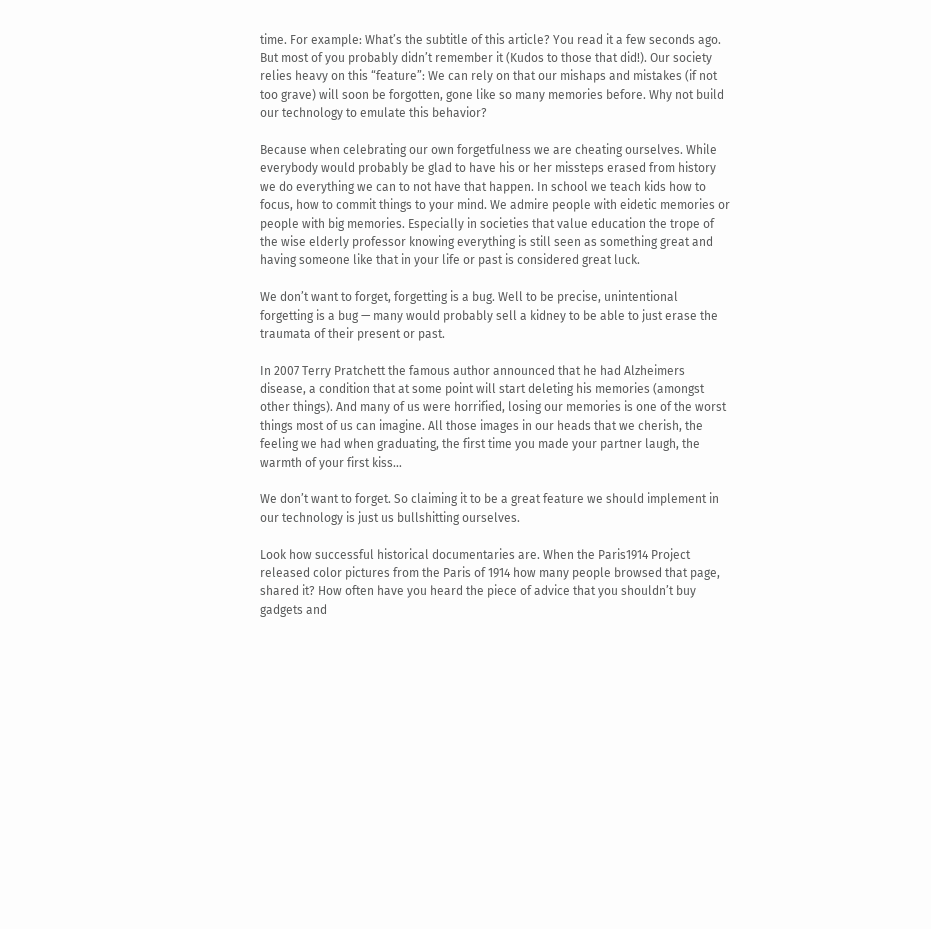time. For example: What’s the subtitle of this article? You read it a few seconds ago. But most of you probably didn’t remember it (Kudos to those that did!). Our society relies heavy on this “feature”: We can rely on that our mishaps and mistakes (if not too grave) will soon be forgotten, gone like so many memories before. Why not build our technology to emulate this behavior?

Because when celebrating our own forgetfulness we are cheating ourselves. While everybody would probably be glad to have his or her missteps erased from history we do everything we can to not have that happen. In school we teach kids how to focus, how to commit things to your mind. We admire people with eidetic memories or people with big memories. Especially in societies that value education the trope of the wise elderly professor knowing everything is still seen as something great and having someone like that in your life or past is considered great luck.

We don’t want to forget, forgetting is a bug. Well to be precise, unintentional forgetting is a bug — many would probably sell a kidney to be able to just erase the traumata of their present or past.

In 2007 Terry Pratchett the famous author announced that he had Alzheimers disease, a condition that at some point will start deleting his memories (amongst other things). And many of us were horrified, losing our memories is one of the worst things most of us can imagine. All those images in our heads that we cherish, the feeling we had when graduating, the first time you made your partner laugh, the warmth of your first kiss…

We don’t want to forget. So claiming it to be a great feature we should implement in our technology is just us bullshitting ourselves.

Look how successful historical documentaries are. When the Paris1914 Project released color pictures from the Paris of 1914 how many people browsed that page, shared it? How often have you heard the piece of advice that you shouldn’t buy gadgets and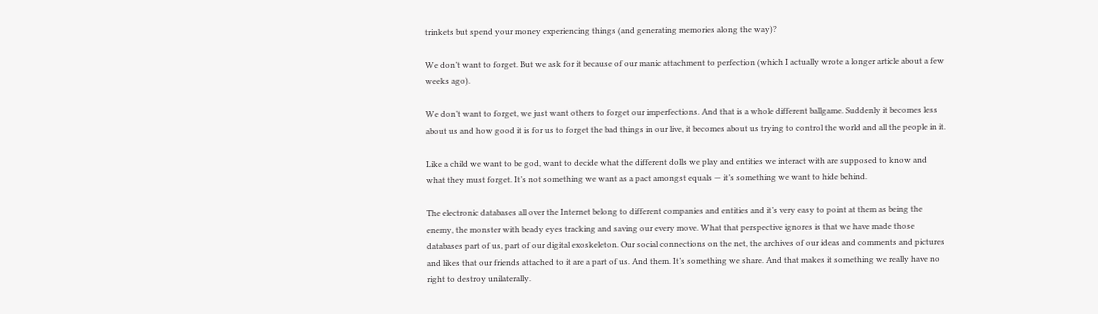trinkets but spend your money experiencing things (and generating memories along the way)?

We don’t want to forget. But we ask for it because of our manic attachment to perfection (which I actually wrote a longer article about a few weeks ago).

We don’t want to forget, we just want others to forget our imperfections. And that is a whole different ballgame. Suddenly it becomes less about us and how good it is for us to forget the bad things in our live, it becomes about us trying to control the world and all the people in it.

Like a child we want to be god, want to decide what the different dolls we play and entities we interact with are supposed to know and what they must forget. It’s not something we want as a pact amongst equals — it’s something we want to hide behind.

The electronic databases all over the Internet belong to different companies and entities and it’s very easy to point at them as being the enemy, the monster with beady eyes tracking and saving our every move. What that perspective ignores is that we have made those databases part of us, part of our digital exoskeleton. Our social connections on the net, the archives of our ideas and comments and pictures and likes that our friends attached to it are a part of us. And them. It’s something we share. And that makes it something we really have no right to destroy unilaterally.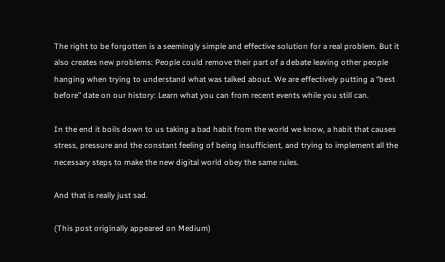The right to be forgotten is a seemingly simple and effective solution for a real problem. But it also creates new problems: People could remove their part of a debate leaving other people hanging when trying to understand what was talked about. We are effectively putting a “best before” date on our history: Learn what you can from recent events while you still can.

In the end it boils down to us taking a bad habit from the world we know, a habit that causes stress, pressure and the constant feeling of being insufficient, and trying to implement all the necessary steps to make the new digital world obey the same rules.

And that is really just sad.

(This post originally appeared on Medium)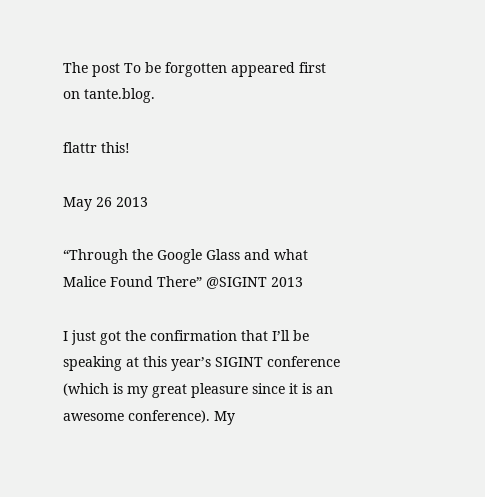The post To be forgotten appeared first on tante.blog.

flattr this!

May 26 2013

“Through the Google Glass and what Malice Found There” @SIGINT 2013

I just got the confirmation that I’ll be speaking at this year’s SIGINT conference (which is my great pleasure since it is an awesome conference). My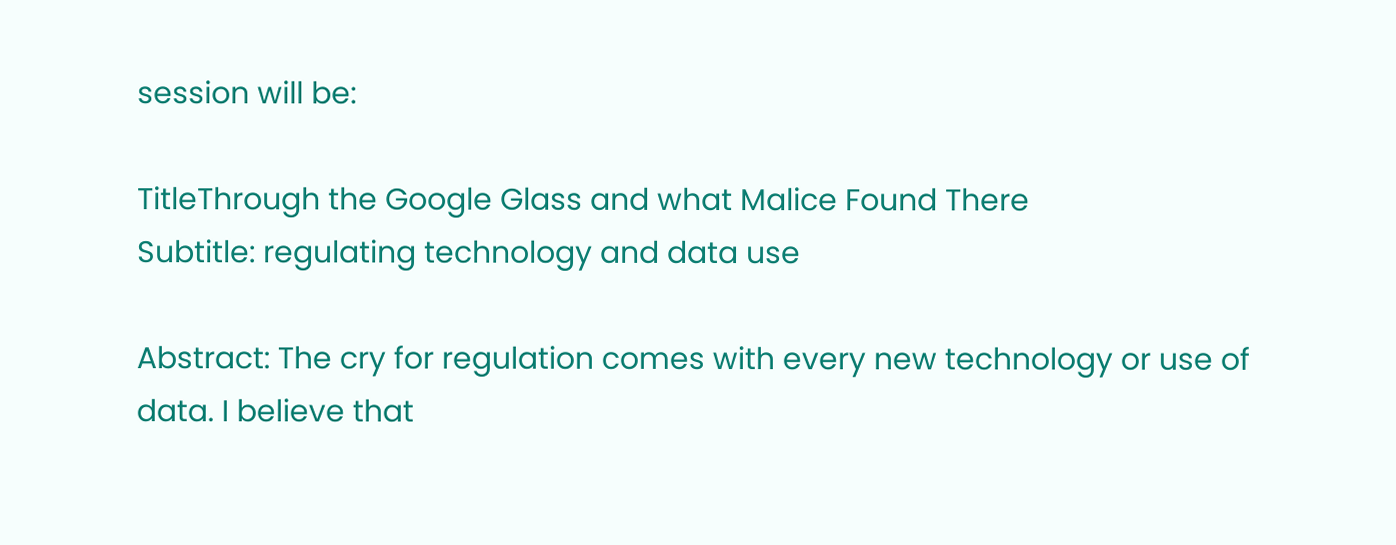session will be:

TitleThrough the Google Glass and what Malice Found There
Subtitle: regulating technology and data use

Abstract: The cry for regulation comes with every new technology or use of data. I believe that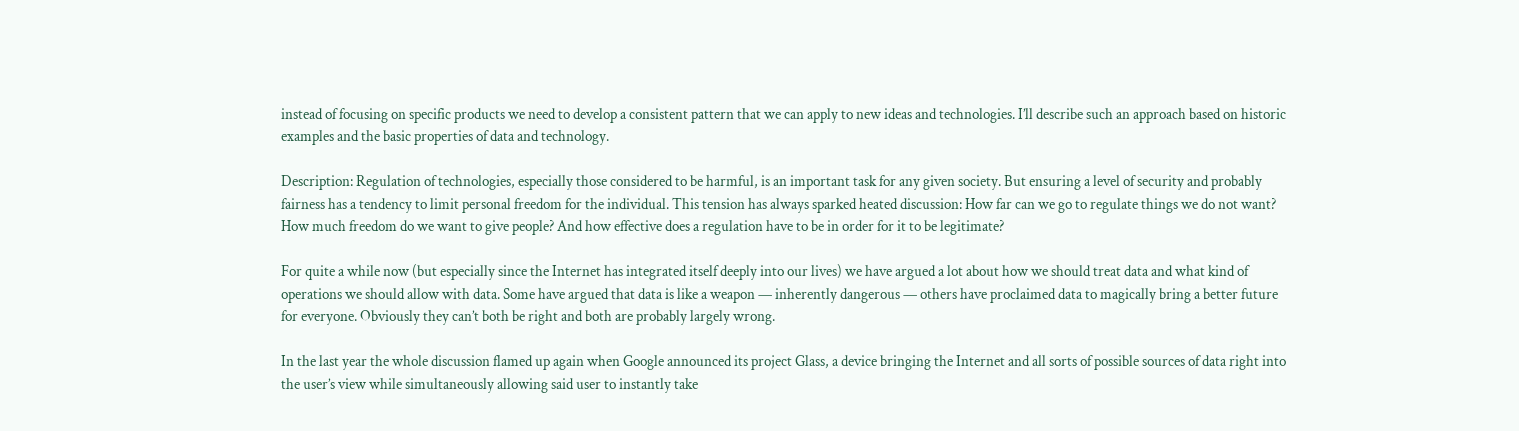instead of focusing on specific products we need to develop a consistent pattern that we can apply to new ideas and technologies. I’ll describe such an approach based on historic examples and the basic properties of data and technology.

Description: Regulation of technologies, especially those considered to be harmful, is an important task for any given society. But ensuring a level of security and probably fairness has a tendency to limit personal freedom for the individual. This tension has always sparked heated discussion: How far can we go to regulate things we do not want? How much freedom do we want to give people? And how effective does a regulation have to be in order for it to be legitimate?

For quite a while now (but especially since the Internet has integrated itself deeply into our lives) we have argued a lot about how we should treat data and what kind of operations we should allow with data. Some have argued that data is like a weapon — inherently dangerous — others have proclaimed data to magically bring a better future for everyone. Obviously they can’t both be right and both are probably largely wrong.

In the last year the whole discussion flamed up again when Google announced its project Glass, a device bringing the Internet and all sorts of possible sources of data right into the user’s view while simultaneously allowing said user to instantly take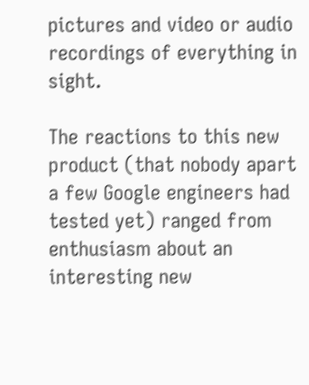pictures and video or audio recordings of everything in sight.

The reactions to this new product (that nobody apart a few Google engineers had tested yet) ranged from enthusiasm about an interesting new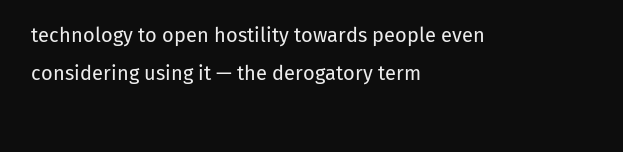technology to open hostility towards people even considering using it — the derogatory term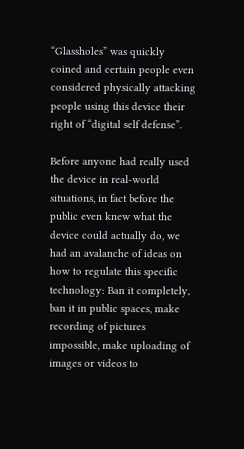“Glassholes” was quickly coined and certain people even considered physically attacking people using this device their right of “digital self defense”.

Before anyone had really used the device in real-world situations, in fact before the public even knew what the device could actually do, we had an avalanche of ideas on how to regulate this specific technology: Ban it completely, ban it in public spaces, make recording of pictures impossible, make uploading of images or videos to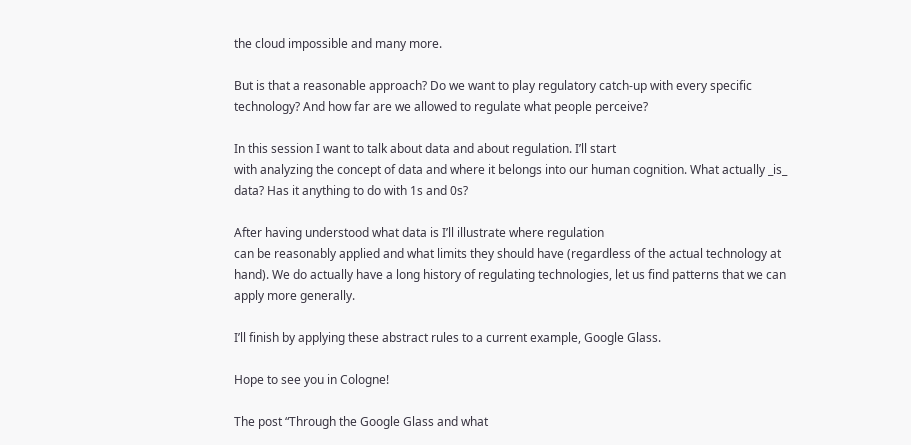the cloud impossible and many more.

But is that a reasonable approach? Do we want to play regulatory catch-up with every specific technology? And how far are we allowed to regulate what people perceive?

In this session I want to talk about data and about regulation. I’ll start
with analyzing the concept of data and where it belongs into our human cognition. What actually _is_ data? Has it anything to do with 1s and 0s?

After having understood what data is I’ll illustrate where regulation
can be reasonably applied and what limits they should have (regardless of the actual technology at hand). We do actually have a long history of regulating technologies, let us find patterns that we can apply more generally.

I’ll finish by applying these abstract rules to a current example, Google Glass.

Hope to see you in Cologne!

The post “Through the Google Glass and what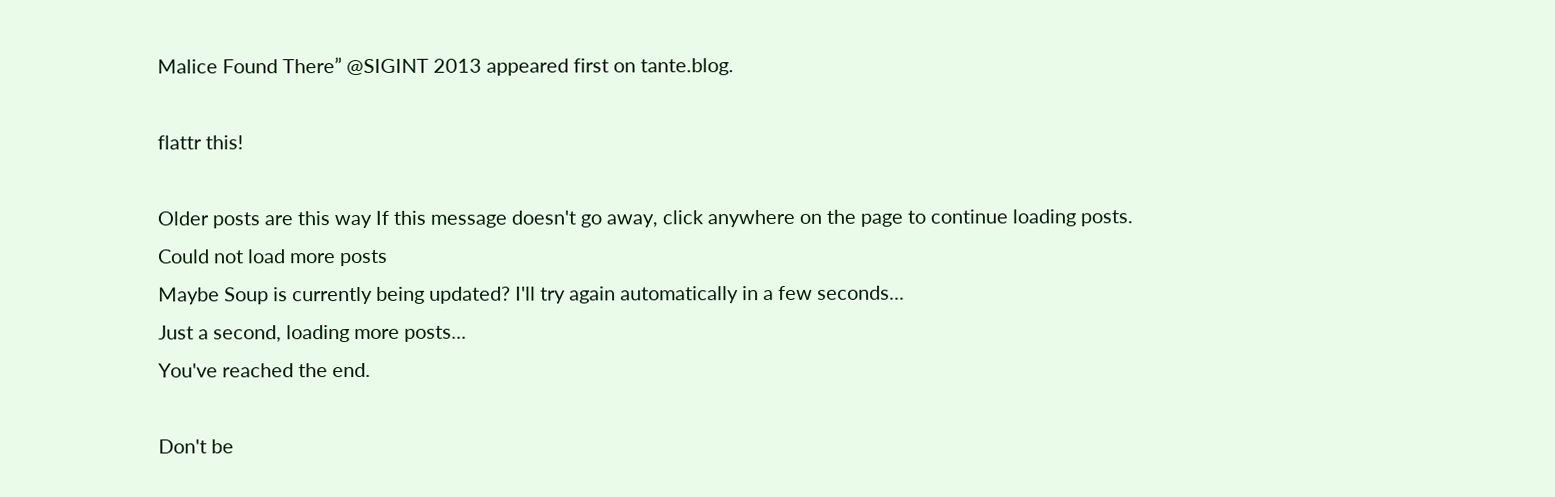Malice Found There” @SIGINT 2013 appeared first on tante.blog.

flattr this!

Older posts are this way If this message doesn't go away, click anywhere on the page to continue loading posts.
Could not load more posts
Maybe Soup is currently being updated? I'll try again automatically in a few seconds...
Just a second, loading more posts...
You've reached the end.

Don't be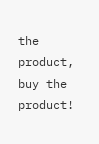the product, buy the product!